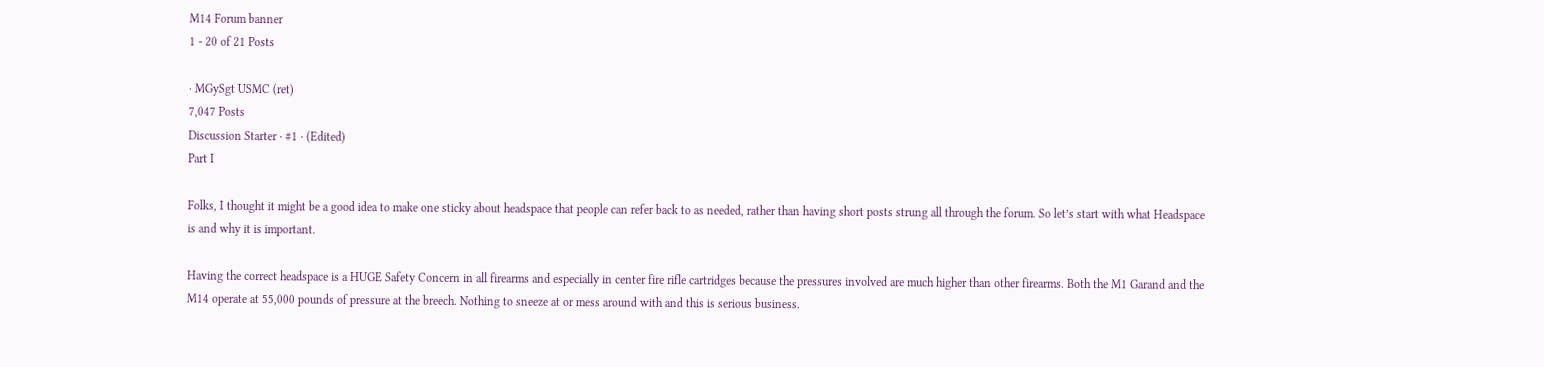M14 Forum banner
1 - 20 of 21 Posts

· MGySgt USMC (ret)
7,047 Posts
Discussion Starter · #1 · (Edited)
Part I

Folks, I thought it might be a good idea to make one sticky about headspace that people can refer back to as needed, rather than having short posts strung all through the forum. So let’s start with what Headspace is and why it is important.

Having the correct headspace is a HUGE Safety Concern in all firearms and especially in center fire rifle cartridges because the pressures involved are much higher than other firearms. Both the M1 Garand and the M14 operate at 55,000 pounds of pressure at the breech. Nothing to sneeze at or mess around with and this is serious business.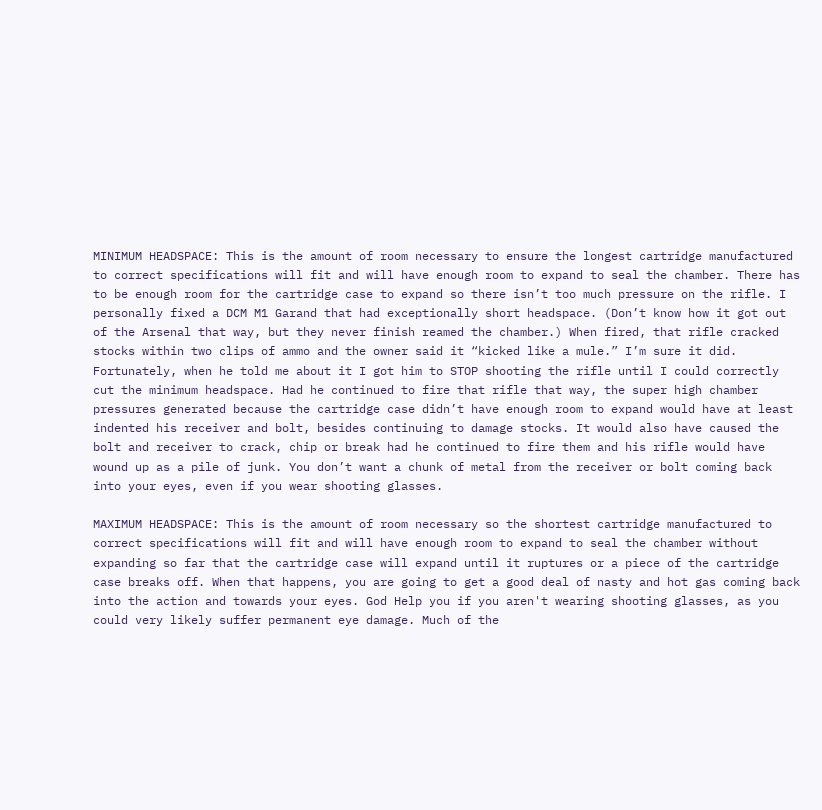MINIMUM HEADSPACE: This is the amount of room necessary to ensure the longest cartridge manufactured to correct specifications will fit and will have enough room to expand to seal the chamber. There has to be enough room for the cartridge case to expand so there isn’t too much pressure on the rifle. I personally fixed a DCM M1 Garand that had exceptionally short headspace. (Don’t know how it got out of the Arsenal that way, but they never finish reamed the chamber.) When fired, that rifle cracked stocks within two clips of ammo and the owner said it “kicked like a mule.” I’m sure it did. Fortunately, when he told me about it I got him to STOP shooting the rifle until I could correctly cut the minimum headspace. Had he continued to fire that rifle that way, the super high chamber pressures generated because the cartridge case didn’t have enough room to expand would have at least indented his receiver and bolt, besides continuing to damage stocks. It would also have caused the bolt and receiver to crack, chip or break had he continued to fire them and his rifle would have wound up as a pile of junk. You don’t want a chunk of metal from the receiver or bolt coming back into your eyes, even if you wear shooting glasses.

MAXIMUM HEADSPACE: This is the amount of room necessary so the shortest cartridge manufactured to correct specifications will fit and will have enough room to expand to seal the chamber without expanding so far that the cartridge case will expand until it ruptures or a piece of the cartridge case breaks off. When that happens, you are going to get a good deal of nasty and hot gas coming back into the action and towards your eyes. God Help you if you aren't wearing shooting glasses, as you could very likely suffer permanent eye damage. Much of the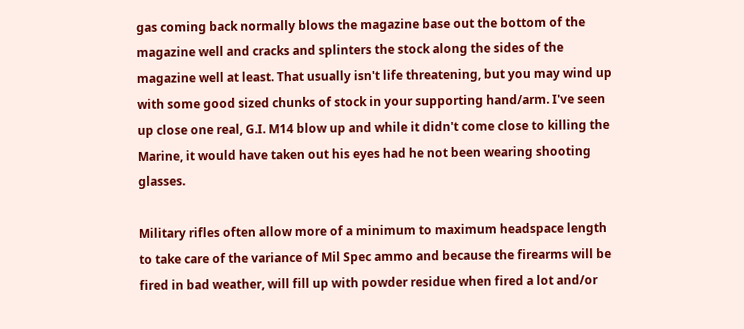gas coming back normally blows the magazine base out the bottom of the magazine well and cracks and splinters the stock along the sides of the magazine well at least. That usually isn't life threatening, but you may wind up with some good sized chunks of stock in your supporting hand/arm. I've seen up close one real, G.I. M14 blow up and while it didn't come close to killing the Marine, it would have taken out his eyes had he not been wearing shooting glasses.

Military rifles often allow more of a minimum to maximum headspace length to take care of the variance of Mil Spec ammo and because the firearms will be fired in bad weather, will fill up with powder residue when fired a lot and/or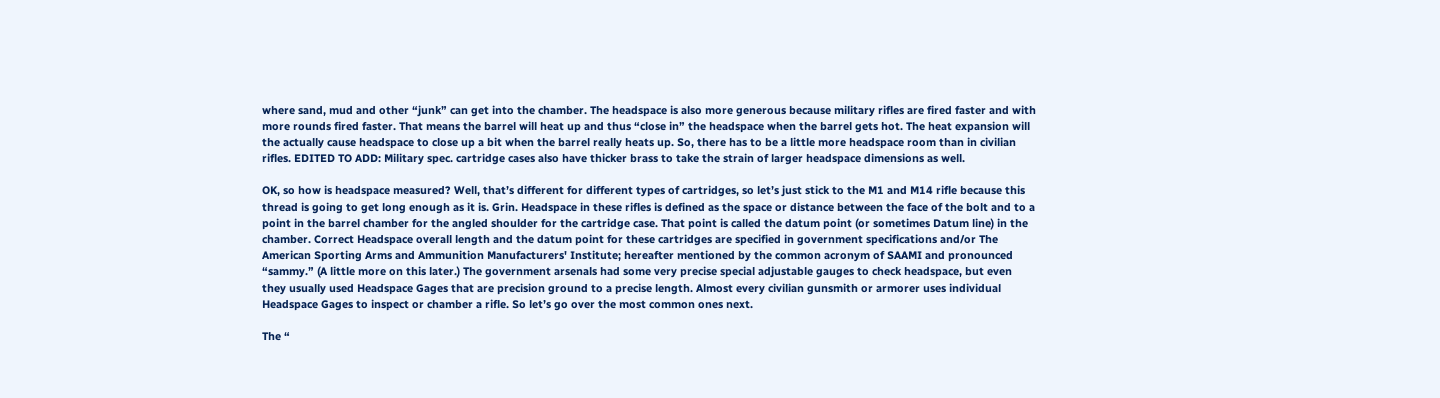where sand, mud and other “junk” can get into the chamber. The headspace is also more generous because military rifles are fired faster and with more rounds fired faster. That means the barrel will heat up and thus “close in” the headspace when the barrel gets hot. The heat expansion will the actually cause headspace to close up a bit when the barrel really heats up. So, there has to be a little more headspace room than in civilian rifles. EDITED TO ADD: Military spec. cartridge cases also have thicker brass to take the strain of larger headspace dimensions as well.

OK, so how is headspace measured? Well, that’s different for different types of cartridges, so let’s just stick to the M1 and M14 rifle because this thread is going to get long enough as it is. Grin. Headspace in these rifles is defined as the space or distance between the face of the bolt and to a point in the barrel chamber for the angled shoulder for the cartridge case. That point is called the datum point (or sometimes Datum line) in the chamber. Correct Headspace overall length and the datum point for these cartridges are specified in government specifications and/or The American Sporting Arms and Ammunition Manufacturers' Institute; hereafter mentioned by the common acronym of SAAMI and pronounced “sammy.” (A little more on this later.) The government arsenals had some very precise special adjustable gauges to check headspace, but even they usually used Headspace Gages that are precision ground to a precise length. Almost every civilian gunsmith or armorer uses individual Headspace Gages to inspect or chamber a rifle. So let’s go over the most common ones next.

The “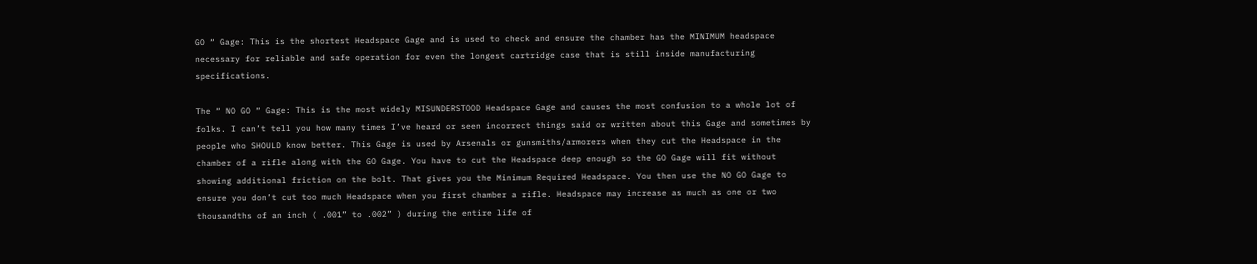GO “ Gage: This is the shortest Headspace Gage and is used to check and ensure the chamber has the MINIMUM headspace necessary for reliable and safe operation for even the longest cartridge case that is still inside manufacturing specifications.

The “ NO GO “ Gage: This is the most widely MISUNDERSTOOD Headspace Gage and causes the most confusion to a whole lot of folks. I can’t tell you how many times I’ve heard or seen incorrect things said or written about this Gage and sometimes by people who SHOULD know better. This Gage is used by Arsenals or gunsmiths/armorers when they cut the Headspace in the chamber of a rifle along with the GO Gage. You have to cut the Headspace deep enough so the GO Gage will fit without showing additional friction on the bolt. That gives you the Minimum Required Headspace. You then use the NO GO Gage to ensure you don’t cut too much Headspace when you first chamber a rifle. Headspace may increase as much as one or two thousandths of an inch ( .001” to .002” ) during the entire life of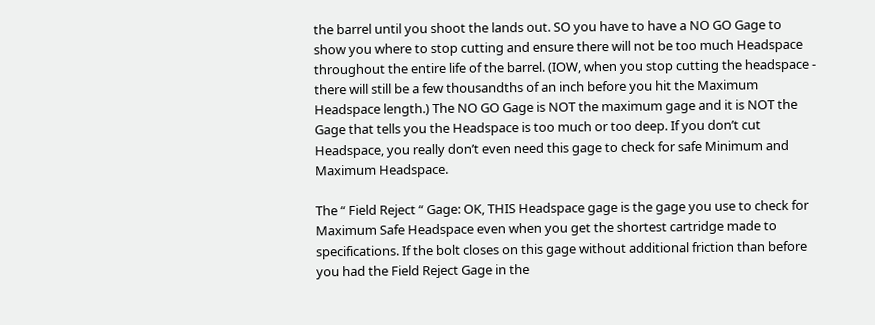the barrel until you shoot the lands out. SO you have to have a NO GO Gage to show you where to stop cutting and ensure there will not be too much Headspace throughout the entire life of the barrel. (IOW, when you stop cutting the headspace - there will still be a few thousandths of an inch before you hit the Maximum Headspace length.) The NO GO Gage is NOT the maximum gage and it is NOT the Gage that tells you the Headspace is too much or too deep. If you don’t cut Headspace, you really don’t even need this gage to check for safe Minimum and Maximum Headspace.

The “ Field Reject “ Gage: OK, THIS Headspace gage is the gage you use to check for Maximum Safe Headspace even when you get the shortest cartridge made to specifications. If the bolt closes on this gage without additional friction than before you had the Field Reject Gage in the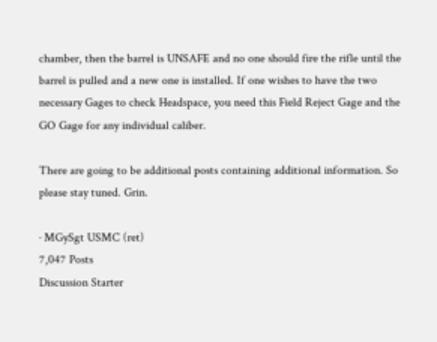chamber, then the barrel is UNSAFE and no one should fire the rifle until the barrel is pulled and a new one is installed. If one wishes to have the two necessary Gages to check Headspace, you need this Field Reject Gage and the GO Gage for any individual caliber.

There are going to be additional posts containing additional information. So please stay tuned. Grin.

· MGySgt USMC (ret)
7,047 Posts
Discussion Starter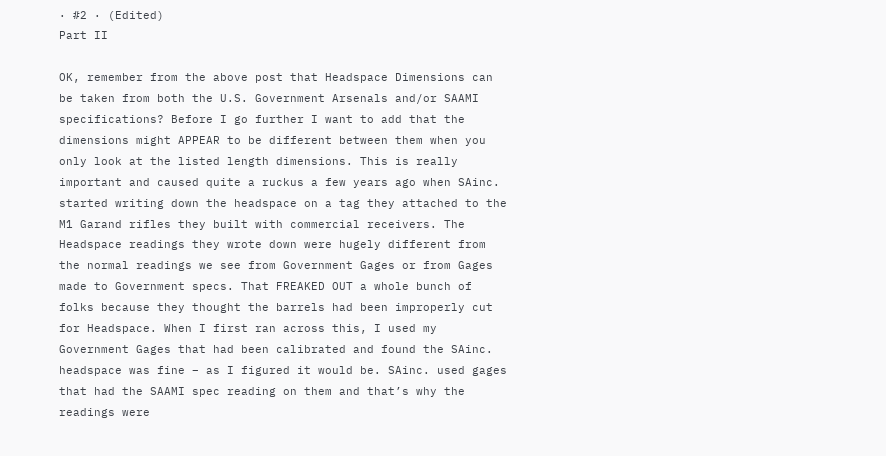· #2 · (Edited)
Part II

OK, remember from the above post that Headspace Dimensions can be taken from both the U.S. Government Arsenals and/or SAAMI specifications? Before I go further I want to add that the dimensions might APPEAR to be different between them when you only look at the listed length dimensions. This is really important and caused quite a ruckus a few years ago when SAinc. started writing down the headspace on a tag they attached to the M1 Garand rifles they built with commercial receivers. The Headspace readings they wrote down were hugely different from the normal readings we see from Government Gages or from Gages made to Government specs. That FREAKED OUT a whole bunch of folks because they thought the barrels had been improperly cut for Headspace. When I first ran across this, I used my Government Gages that had been calibrated and found the SAinc. headspace was fine – as I figured it would be. SAinc. used gages that had the SAAMI spec reading on them and that’s why the readings were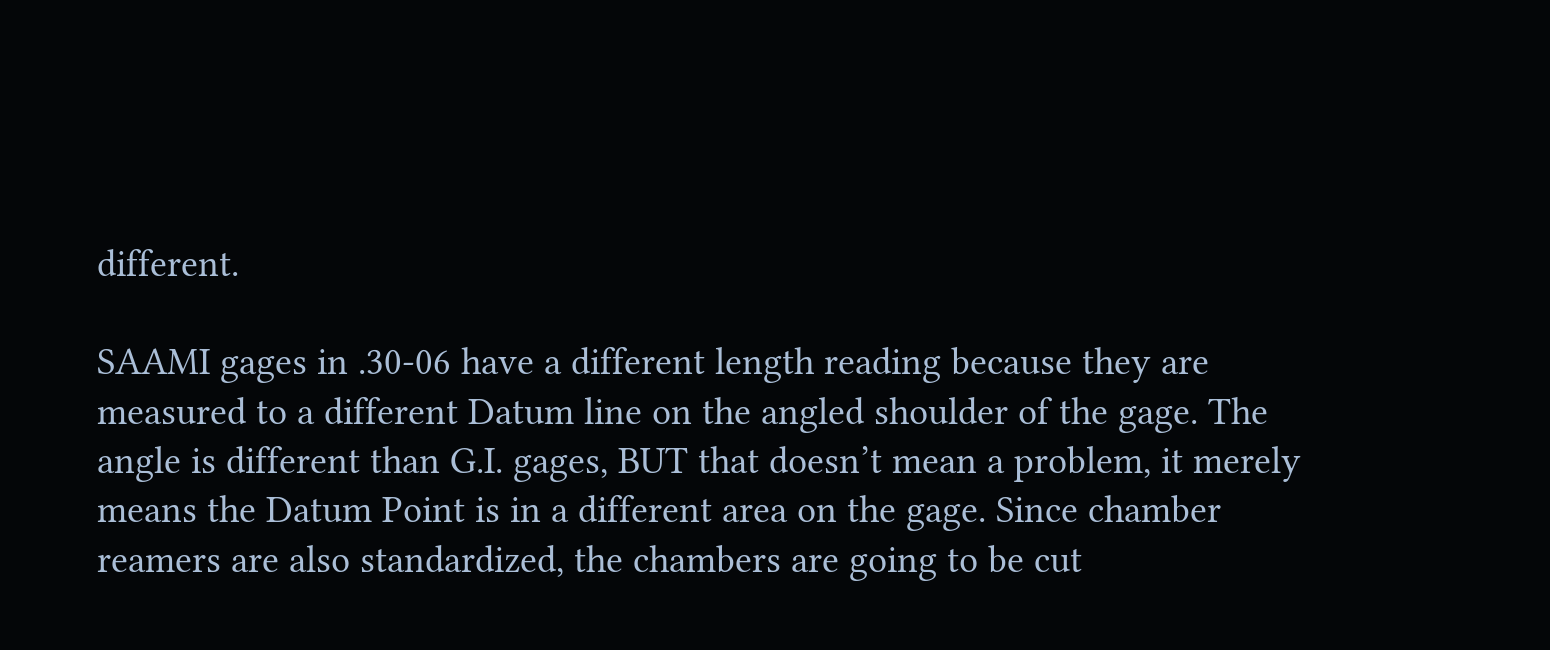different.

SAAMI gages in .30-06 have a different length reading because they are measured to a different Datum line on the angled shoulder of the gage. The angle is different than G.I. gages, BUT that doesn’t mean a problem, it merely means the Datum Point is in a different area on the gage. Since chamber reamers are also standardized, the chambers are going to be cut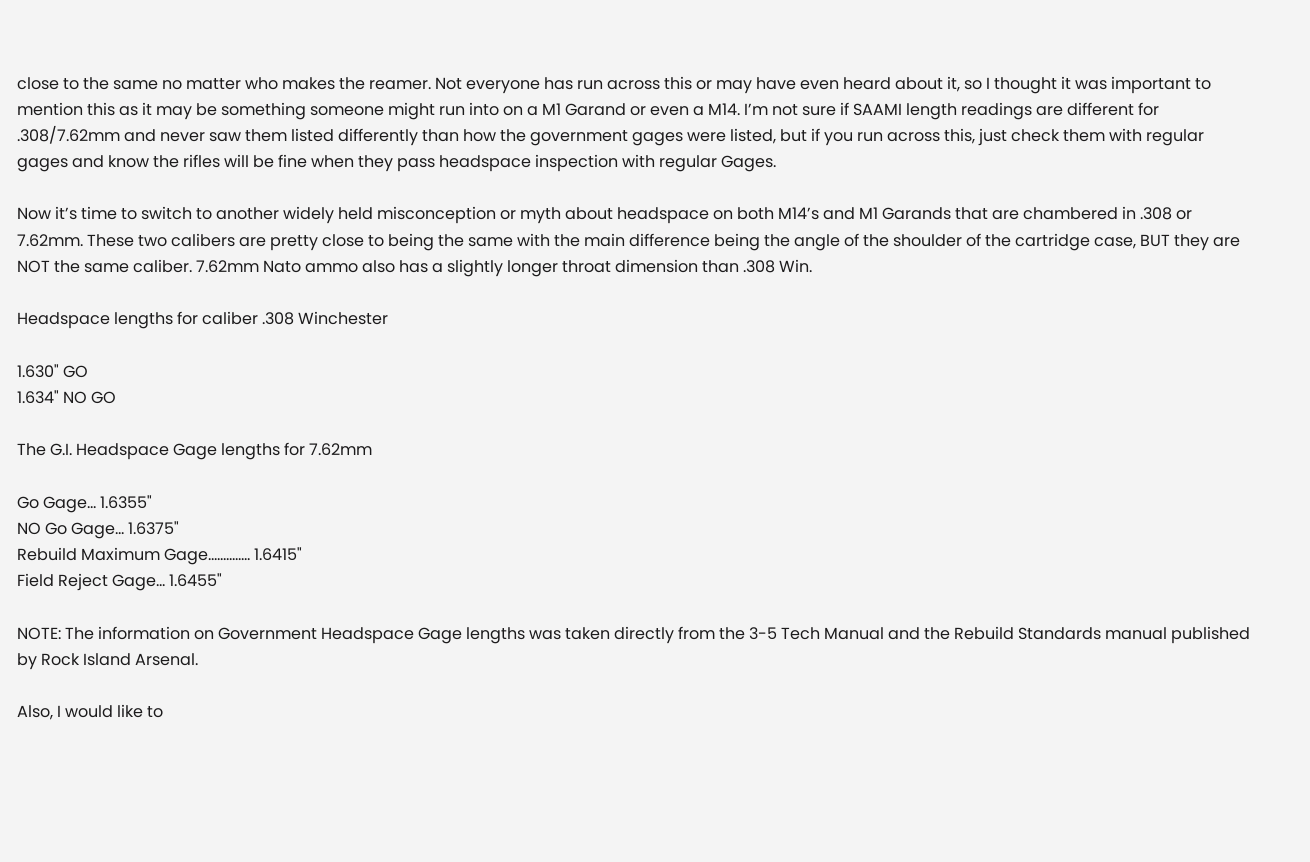close to the same no matter who makes the reamer. Not everyone has run across this or may have even heard about it, so I thought it was important to mention this as it may be something someone might run into on a M1 Garand or even a M14. I’m not sure if SAAMI length readings are different for .308/7.62mm and never saw them listed differently than how the government gages were listed, but if you run across this, just check them with regular gages and know the rifles will be fine when they pass headspace inspection with regular Gages.

Now it’s time to switch to another widely held misconception or myth about headspace on both M14’s and M1 Garands that are chambered in .308 or 7.62mm. These two calibers are pretty close to being the same with the main difference being the angle of the shoulder of the cartridge case, BUT they are NOT the same caliber. 7.62mm Nato ammo also has a slightly longer throat dimension than .308 Win.

Headspace lengths for caliber .308 Winchester

1.630" GO
1.634" NO GO

The G.I. Headspace Gage lengths for 7.62mm

Go Gage... 1.6355"
NO Go Gage... 1.6375"
Rebuild Maximum Gage.............. 1.6415"
Field Reject Gage... 1.6455"

NOTE: The information on Government Headspace Gage lengths was taken directly from the 3-5 Tech Manual and the Rebuild Standards manual published by Rock Island Arsenal.

Also, I would like to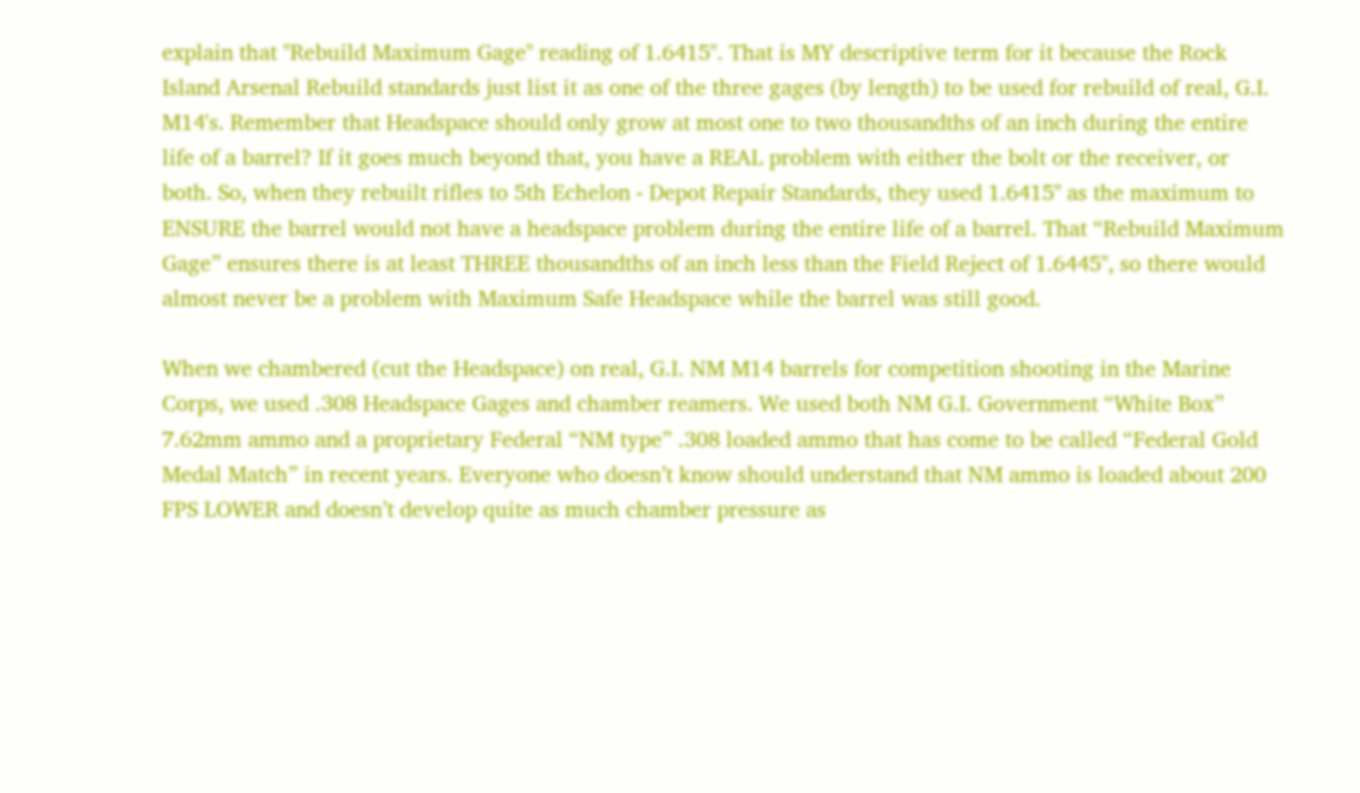explain that "Rebuild Maximum Gage" reading of 1.6415". That is MY descriptive term for it because the Rock Island Arsenal Rebuild standards just list it as one of the three gages (by length) to be used for rebuild of real, G.I. M14's. Remember that Headspace should only grow at most one to two thousandths of an inch during the entire life of a barrel? If it goes much beyond that, you have a REAL problem with either the bolt or the receiver, or both. So, when they rebuilt rifles to 5th Echelon - Depot Repair Standards, they used 1.6415" as the maximum to ENSURE the barrel would not have a headspace problem during the entire life of a barrel. That “Rebuild Maximum Gage” ensures there is at least THREE thousandths of an inch less than the Field Reject of 1.6445", so there would almost never be a problem with Maximum Safe Headspace while the barrel was still good.

When we chambered (cut the Headspace) on real, G.I. NM M14 barrels for competition shooting in the Marine Corps, we used .308 Headspace Gages and chamber reamers. We used both NM G.I. Government “White Box” 7.62mm ammo and a proprietary Federal “NM type” .308 loaded ammo that has come to be called “Federal Gold Medal Match” in recent years. Everyone who doesn’t know should understand that NM ammo is loaded about 200 FPS LOWER and doesn’t develop quite as much chamber pressure as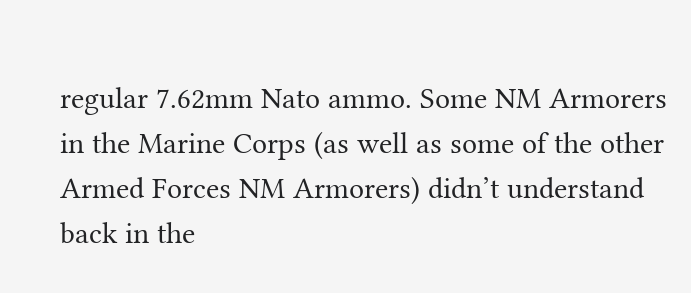regular 7.62mm Nato ammo. Some NM Armorers in the Marine Corps (as well as some of the other Armed Forces NM Armorers) didn’t understand back in the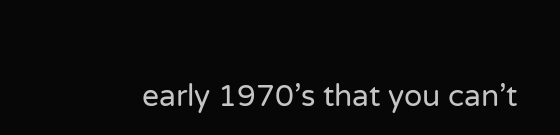early 1970’s that you can’t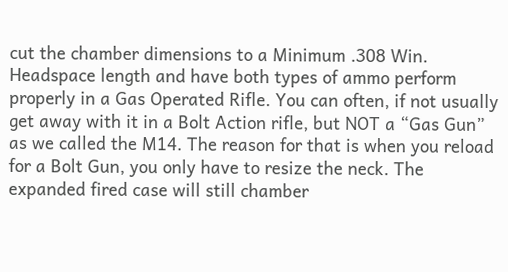cut the chamber dimensions to a Minimum .308 Win. Headspace length and have both types of ammo perform properly in a Gas Operated Rifle. You can often, if not usually get away with it in a Bolt Action rifle, but NOT a “Gas Gun” as we called the M14. The reason for that is when you reload for a Bolt Gun, you only have to resize the neck. The expanded fired case will still chamber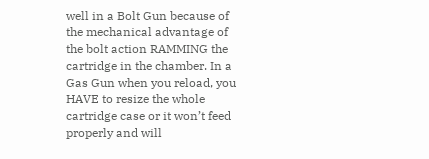well in a Bolt Gun because of the mechanical advantage of the bolt action RAMMING the cartridge in the chamber. In a Gas Gun when you reload, you HAVE to resize the whole cartridge case or it won’t feed properly and will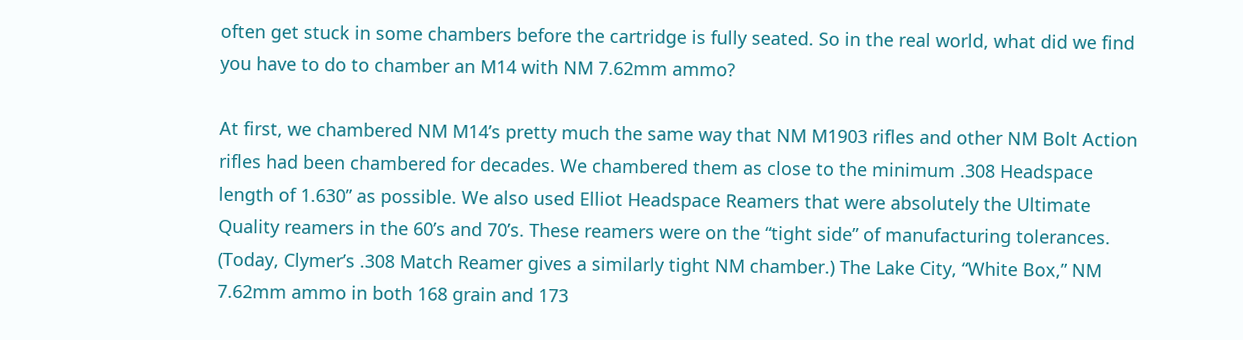often get stuck in some chambers before the cartridge is fully seated. So in the real world, what did we find you have to do to chamber an M14 with NM 7.62mm ammo?

At first, we chambered NM M14’s pretty much the same way that NM M1903 rifles and other NM Bolt Action rifles had been chambered for decades. We chambered them as close to the minimum .308 Headspace length of 1.630” as possible. We also used Elliot Headspace Reamers that were absolutely the Ultimate Quality reamers in the 60’s and 70’s. These reamers were on the “tight side” of manufacturing tolerances. (Today, Clymer’s .308 Match Reamer gives a similarly tight NM chamber.) The Lake City, “White Box,” NM 7.62mm ammo in both 168 grain and 173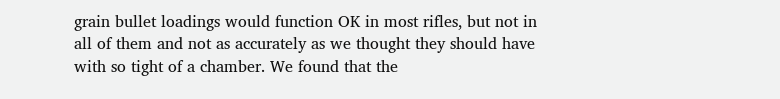grain bullet loadings would function OK in most rifles, but not in all of them and not as accurately as we thought they should have with so tight of a chamber. We found that the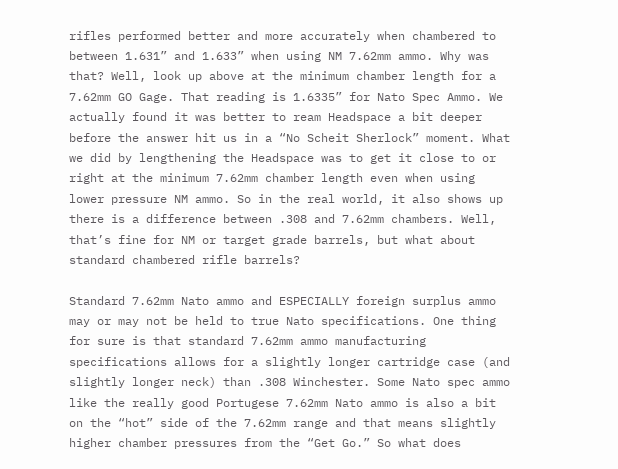rifles performed better and more accurately when chambered to between 1.631” and 1.633” when using NM 7.62mm ammo. Why was that? Well, look up above at the minimum chamber length for a 7.62mm GO Gage. That reading is 1.6335” for Nato Spec Ammo. We actually found it was better to ream Headspace a bit deeper before the answer hit us in a “No Scheit Sherlock” moment. What we did by lengthening the Headspace was to get it close to or right at the minimum 7.62mm chamber length even when using lower pressure NM ammo. So in the real world, it also shows up there is a difference between .308 and 7.62mm chambers. Well, that’s fine for NM or target grade barrels, but what about standard chambered rifle barrels?

Standard 7.62mm Nato ammo and ESPECIALLY foreign surplus ammo may or may not be held to true Nato specifications. One thing for sure is that standard 7.62mm ammo manufacturing specifications allows for a slightly longer cartridge case (and slightly longer neck) than .308 Winchester. Some Nato spec ammo like the really good Portugese 7.62mm Nato ammo is also a bit on the “hot” side of the 7.62mm range and that means slightly higher chamber pressures from the “Get Go.” So what does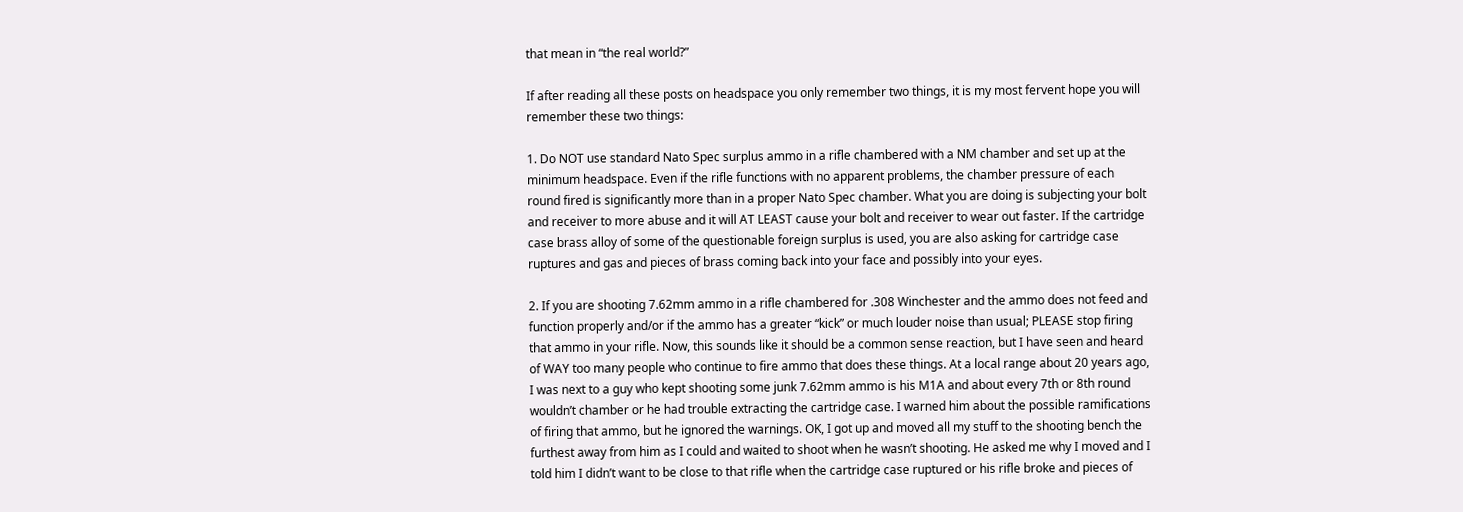that mean in “the real world?”

If after reading all these posts on headspace you only remember two things, it is my most fervent hope you will remember these two things:

1. Do NOT use standard Nato Spec surplus ammo in a rifle chambered with a NM chamber and set up at the minimum headspace. Even if the rifle functions with no apparent problems, the chamber pressure of each round fired is significantly more than in a proper Nato Spec chamber. What you are doing is subjecting your bolt and receiver to more abuse and it will AT LEAST cause your bolt and receiver to wear out faster. If the cartridge case brass alloy of some of the questionable foreign surplus is used, you are also asking for cartridge case ruptures and gas and pieces of brass coming back into your face and possibly into your eyes.

2. If you are shooting 7.62mm ammo in a rifle chambered for .308 Winchester and the ammo does not feed and function properly and/or if the ammo has a greater “kick” or much louder noise than usual; PLEASE stop firing that ammo in your rifle. Now, this sounds like it should be a common sense reaction, but I have seen and heard of WAY too many people who continue to fire ammo that does these things. At a local range about 20 years ago, I was next to a guy who kept shooting some junk 7.62mm ammo is his M1A and about every 7th or 8th round wouldn’t chamber or he had trouble extracting the cartridge case. I warned him about the possible ramifications of firing that ammo, but he ignored the warnings. OK, I got up and moved all my stuff to the shooting bench the furthest away from him as I could and waited to shoot when he wasn’t shooting. He asked me why I moved and I told him I didn’t want to be close to that rifle when the cartridge case ruptured or his rifle broke and pieces of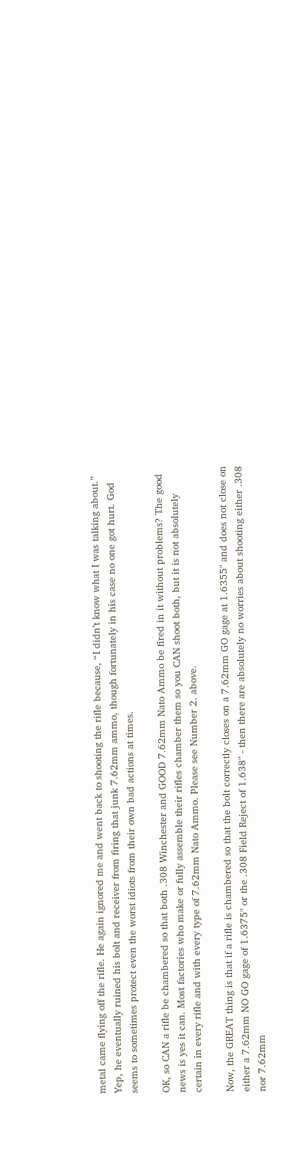metal came flying off the rifle. He again ignored me and went back to shooting the rifle because, “I didn’t know what I was talking about.” Yep, he eventually ruined his bolt and receiver from firing that junk 7.62mm ammo, though fortunately in his case no one got hurt. God seems to sometimes protect even the worst idiots from their own bad actions at times.

OK, so CAN a rifle be chambered so that both .308 Winchester and GOOD 7.62mm Nato Ammo be fired in it without problems? The good news is yes it can. Most factories who make or fully assemble their rifles chamber them so you CAN shoot both, but it is not absolutely certain in every rifle and with every type of 7.62mm Nato Ammo. Please see Number 2. above.

Now, the GREAT thing is that if a rifle is chambered so that the bolt correctly closes on a 7.62mm GO gage at 1.6355" and does not close on either a 7.62mm NO GO gage of 1.6375" or the .308 Field Reject of 1.638" - then there are absolutely no worries about shooting either .308 nor 7.62mm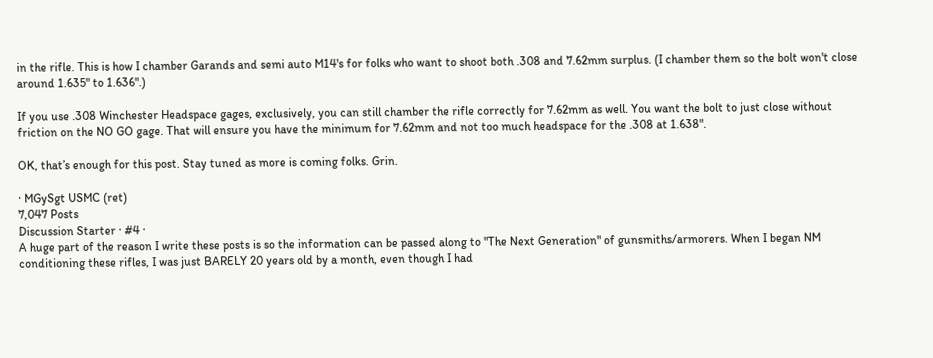in the rifle. This is how I chamber Garands and semi auto M14's for folks who want to shoot both .308 and 7.62mm surplus. (I chamber them so the bolt won't close around 1.635" to 1.636".)

If you use .308 Winchester Headspace gages, exclusively, you can still chamber the rifle correctly for 7.62mm as well. You want the bolt to just close without friction on the NO GO gage. That will ensure you have the minimum for 7.62mm and not too much headspace for the .308 at 1.638".

OK, that’s enough for this post. Stay tuned as more is coming folks. Grin.

· MGySgt USMC (ret)
7,047 Posts
Discussion Starter · #4 ·
A huge part of the reason I write these posts is so the information can be passed along to "The Next Generation" of gunsmiths/armorers. When I began NM conditioning these rifles, I was just BARELY 20 years old by a month, even though I had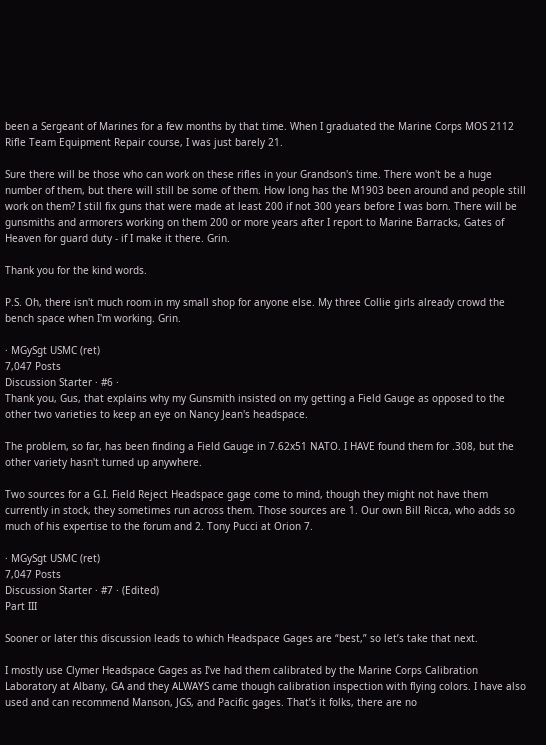been a Sergeant of Marines for a few months by that time. When I graduated the Marine Corps MOS 2112 Rifle Team Equipment Repair course, I was just barely 21.

Sure there will be those who can work on these rifles in your Grandson's time. There won't be a huge number of them, but there will still be some of them. How long has the M1903 been around and people still work on them? I still fix guns that were made at least 200 if not 300 years before I was born. There will be gunsmiths and armorers working on them 200 or more years after I report to Marine Barracks, Gates of Heaven for guard duty - if I make it there. Grin.

Thank you for the kind words.

P.S. Oh, there isn't much room in my small shop for anyone else. My three Collie girls already crowd the bench space when I'm working. Grin.

· MGySgt USMC (ret)
7,047 Posts
Discussion Starter · #6 ·
Thank you, Gus, that explains why my Gunsmith insisted on my getting a Field Gauge as opposed to the other two varieties to keep an eye on Nancy Jean's headspace.

The problem, so far, has been finding a Field Gauge in 7.62x51 NATO. I HAVE found them for .308, but the other variety hasn't turned up anywhere.

Two sources for a G.I. Field Reject Headspace gage come to mind, though they might not have them currently in stock, they sometimes run across them. Those sources are 1. Our own Bill Ricca, who adds so much of his expertise to the forum and 2. Tony Pucci at Orion 7.

· MGySgt USMC (ret)
7,047 Posts
Discussion Starter · #7 · (Edited)
Part III

Sooner or later this discussion leads to which Headspace Gages are “best,” so let’s take that next.

I mostly use Clymer Headspace Gages as I’ve had them calibrated by the Marine Corps Calibration Laboratory at Albany, GA and they ALWAYS came though calibration inspection with flying colors. I have also used and can recommend Manson, JGS, and Pacific gages. That’s it folks, there are no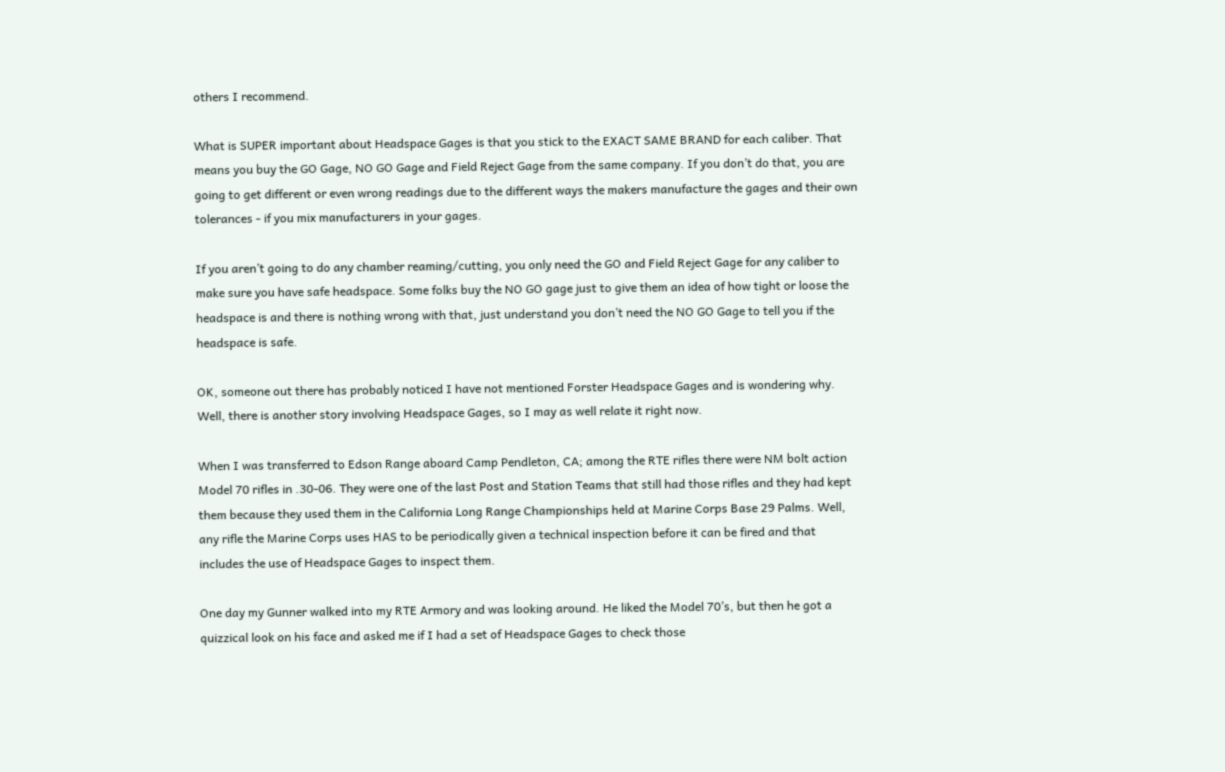others I recommend.

What is SUPER important about Headspace Gages is that you stick to the EXACT SAME BRAND for each caliber. That means you buy the GO Gage, NO GO Gage and Field Reject Gage from the same company. If you don’t do that, you are going to get different or even wrong readings due to the different ways the makers manufacture the gages and their own tolerances - if you mix manufacturers in your gages.

If you aren’t going to do any chamber reaming/cutting, you only need the GO and Field Reject Gage for any caliber to make sure you have safe headspace. Some folks buy the NO GO gage just to give them an idea of how tight or loose the headspace is and there is nothing wrong with that, just understand you don’t need the NO GO Gage to tell you if the headspace is safe.

OK, someone out there has probably noticed I have not mentioned Forster Headspace Gages and is wondering why. Well, there is another story involving Headspace Gages, so I may as well relate it right now.

When I was transferred to Edson Range aboard Camp Pendleton, CA; among the RTE rifles there were NM bolt action Model 70 rifles in .30-06. They were one of the last Post and Station Teams that still had those rifles and they had kept them because they used them in the California Long Range Championships held at Marine Corps Base 29 Palms. Well, any rifle the Marine Corps uses HAS to be periodically given a technical inspection before it can be fired and that includes the use of Headspace Gages to inspect them.

One day my Gunner walked into my RTE Armory and was looking around. He liked the Model 70’s, but then he got a quizzical look on his face and asked me if I had a set of Headspace Gages to check those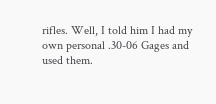rifles. Well, I told him I had my own personal .30-06 Gages and used them.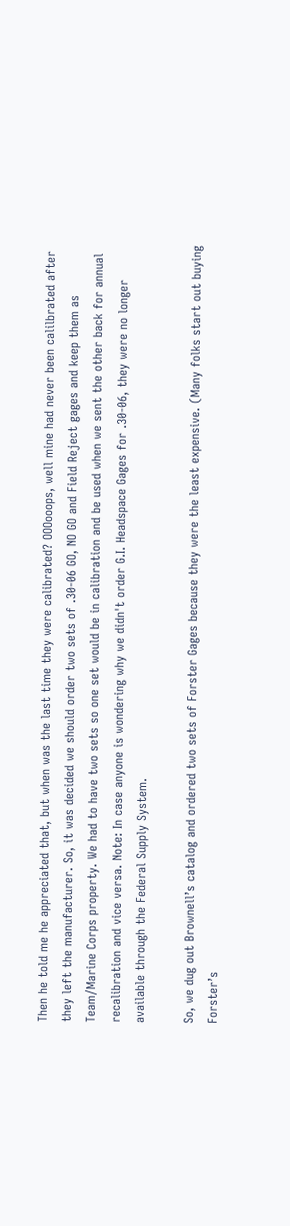Then he told me he appreciated that, but when was the last time they were calibrated? OOOooops, well mine had never been calilbrated after they left the manufacturer. So, it was decided we should order two sets of .30-06 GO, NO GO and Field Reject gages and keep them as Team/Marine Corps property. We had to have two sets so one set would be in calibration and be used when we sent the other back for annual recalibration and vice versa. Note: In case anyone is wondering why we didn't order G.I. Headspace Gages for .30-06, they were no longer available through the Federal Supply System.

So, we dug out Brownell’s catalog and ordered two sets of Forster Gages because they were the least expensive. (Many folks start out buying Forster’s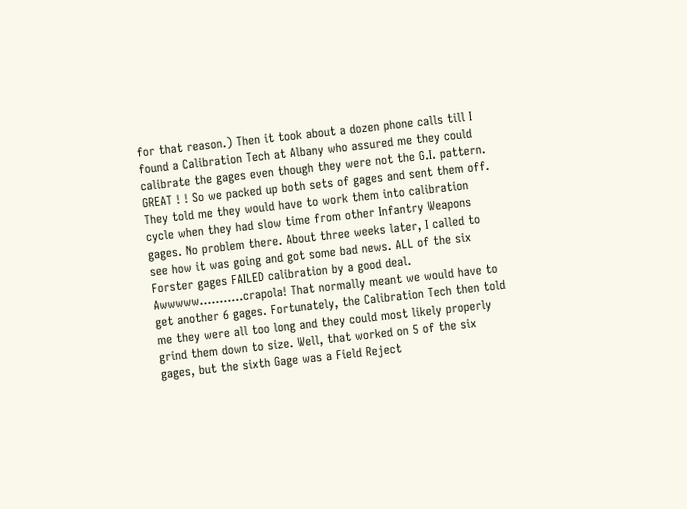for that reason.) Then it took about a dozen phone calls till I found a Calibration Tech at Albany who assured me they could calibrate the gages even though they were not the G.I. pattern. GREAT ! ! So we packed up both sets of gages and sent them off. They told me they would have to work them into calibration cycle when they had slow time from other Infantry Weapons gages. No problem there. About three weeks later, I called to see how it was going and got some bad news. ALL of the six Forster gages FAILED calibration by a good deal. Awwwww………..crapola! That normally meant we would have to get another 6 gages. Fortunately, the Calibration Tech then told me they were all too long and they could most likely properly grind them down to size. Well, that worked on 5 of the six gages, but the sixth Gage was a Field Reject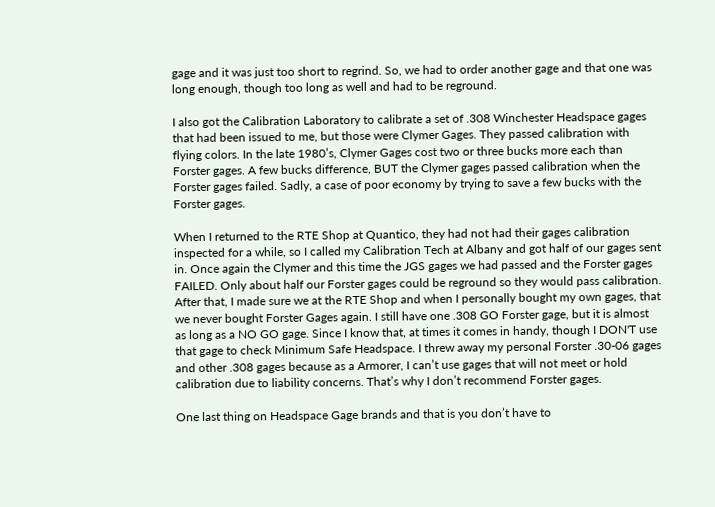gage and it was just too short to regrind. So, we had to order another gage and that one was long enough, though too long as well and had to be reground.

I also got the Calibration Laboratory to calibrate a set of .308 Winchester Headspace gages that had been issued to me, but those were Clymer Gages. They passed calibration with flying colors. In the late 1980’s, Clymer Gages cost two or three bucks more each than Forster gages. A few bucks difference, BUT the Clymer gages passed calibration when the Forster gages failed. Sadly, a case of poor economy by trying to save a few bucks with the Forster gages.

When I returned to the RTE Shop at Quantico, they had not had their gages calibration inspected for a while, so I called my Calibration Tech at Albany and got half of our gages sent in. Once again the Clymer and this time the JGS gages we had passed and the Forster gages FAILED. Only about half our Forster gages could be reground so they would pass calibration. After that, I made sure we at the RTE Shop and when I personally bought my own gages, that we never bought Forster Gages again. I still have one .308 GO Forster gage, but it is almost as long as a NO GO gage. Since I know that, at times it comes in handy, though I DON'T use that gage to check Minimum Safe Headspace. I threw away my personal Forster .30-06 gages and other .308 gages because as a Armorer, I can’t use gages that will not meet or hold calibration due to liability concerns. That’s why I don’t recommend Forster gages.

One last thing on Headspace Gage brands and that is you don’t have to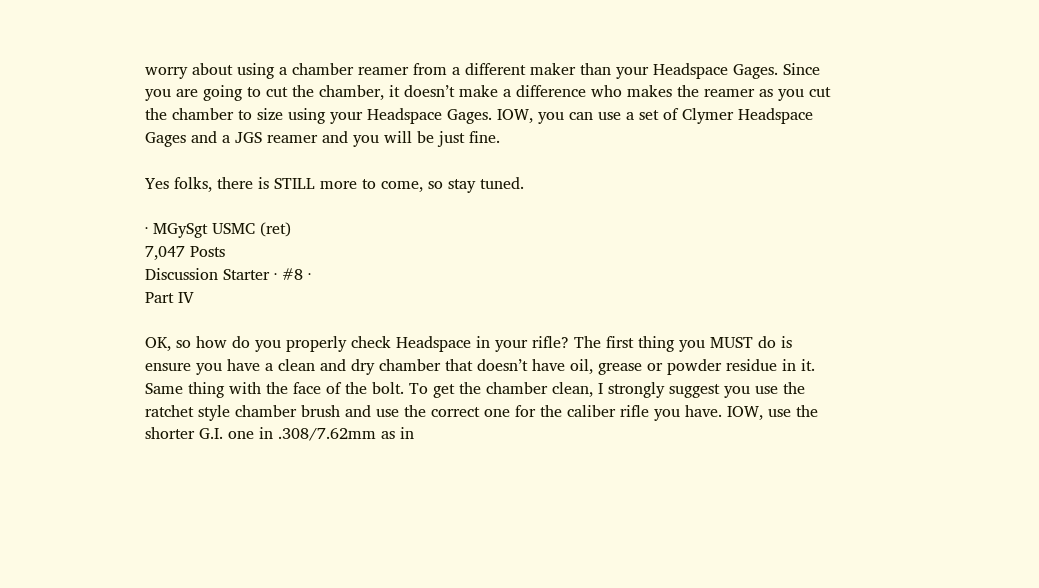worry about using a chamber reamer from a different maker than your Headspace Gages. Since you are going to cut the chamber, it doesn’t make a difference who makes the reamer as you cut the chamber to size using your Headspace Gages. IOW, you can use a set of Clymer Headspace Gages and a JGS reamer and you will be just fine.

Yes folks, there is STILL more to come, so stay tuned.

· MGySgt USMC (ret)
7,047 Posts
Discussion Starter · #8 ·
Part IV

OK, so how do you properly check Headspace in your rifle? The first thing you MUST do is ensure you have a clean and dry chamber that doesn’t have oil, grease or powder residue in it. Same thing with the face of the bolt. To get the chamber clean, I strongly suggest you use the ratchet style chamber brush and use the correct one for the caliber rifle you have. IOW, use the shorter G.I. one in .308/7.62mm as in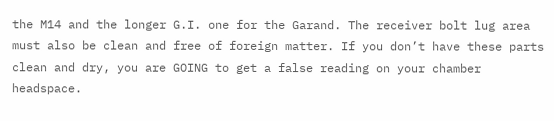the M14 and the longer G.I. one for the Garand. The receiver bolt lug area must also be clean and free of foreign matter. If you don’t have these parts clean and dry, you are GOING to get a false reading on your chamber headspace.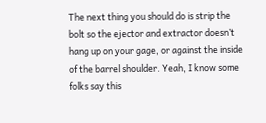The next thing you should do is strip the bolt so the ejector and extractor doesn’t hang up on your gage, or against the inside of the barrel shoulder. Yeah, I know some folks say this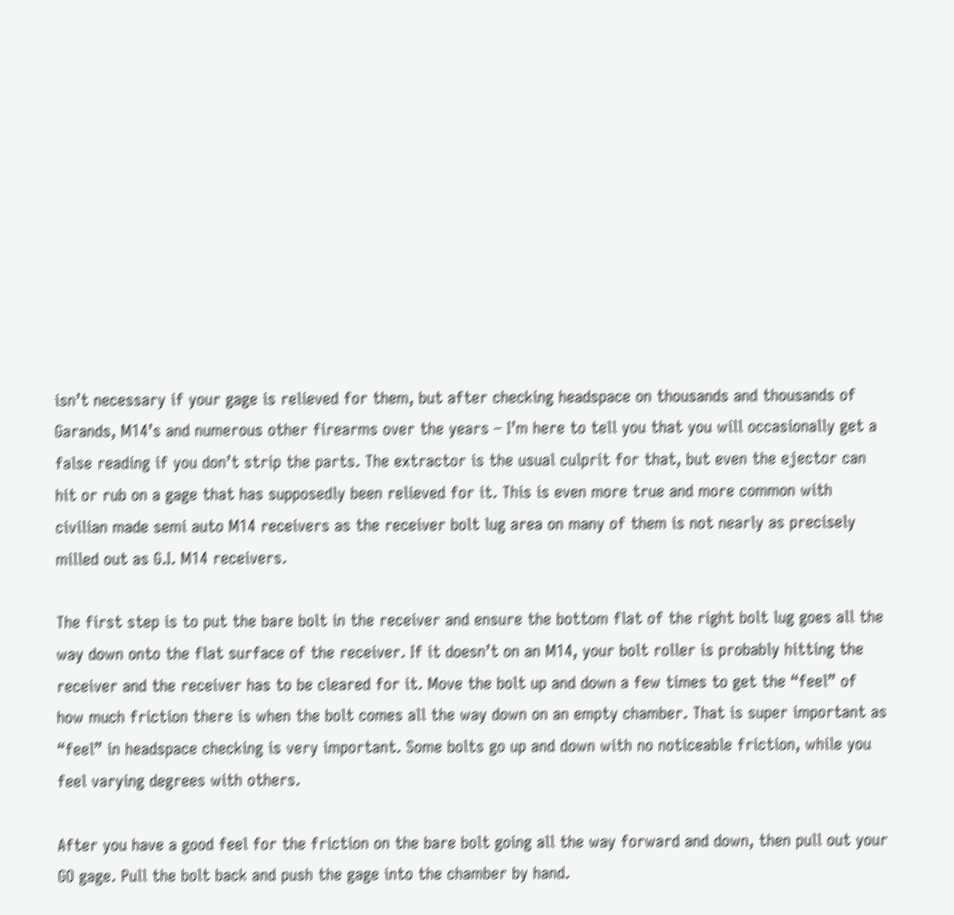isn’t necessary if your gage is relieved for them, but after checking headspace on thousands and thousands of Garands, M14’s and numerous other firearms over the years – I’m here to tell you that you will occasionally get a false reading if you don’t strip the parts. The extractor is the usual culprit for that, but even the ejector can hit or rub on a gage that has supposedly been relieved for it. This is even more true and more common with civilian made semi auto M14 receivers as the receiver bolt lug area on many of them is not nearly as precisely milled out as G.I. M14 receivers.

The first step is to put the bare bolt in the receiver and ensure the bottom flat of the right bolt lug goes all the way down onto the flat surface of the receiver. If it doesn’t on an M14, your bolt roller is probably hitting the receiver and the receiver has to be cleared for it. Move the bolt up and down a few times to get the “feel” of how much friction there is when the bolt comes all the way down on an empty chamber. That is super important as “feel” in headspace checking is very important. Some bolts go up and down with no noticeable friction, while you feel varying degrees with others.

After you have a good feel for the friction on the bare bolt going all the way forward and down, then pull out your GO gage. Pull the bolt back and push the gage into the chamber by hand.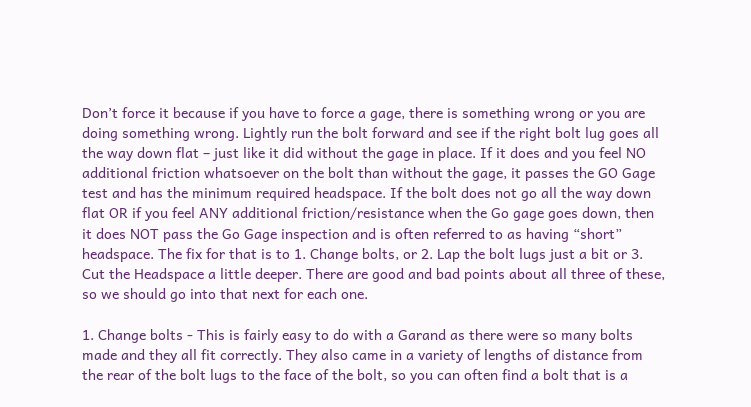Don’t force it because if you have to force a gage, there is something wrong or you are doing something wrong. Lightly run the bolt forward and see if the right bolt lug goes all the way down flat – just like it did without the gage in place. If it does and you feel NO additional friction whatsoever on the bolt than without the gage, it passes the GO Gage test and has the minimum required headspace. If the bolt does not go all the way down flat OR if you feel ANY additional friction/resistance when the Go gage goes down, then it does NOT pass the Go Gage inspection and is often referred to as having “short” headspace. The fix for that is to 1. Change bolts, or 2. Lap the bolt lugs just a bit or 3. Cut the Headspace a little deeper. There are good and bad points about all three of these, so we should go into that next for each one.

1. Change bolts - This is fairly easy to do with a Garand as there were so many bolts made and they all fit correctly. They also came in a variety of lengths of distance from the rear of the bolt lugs to the face of the bolt, so you can often find a bolt that is a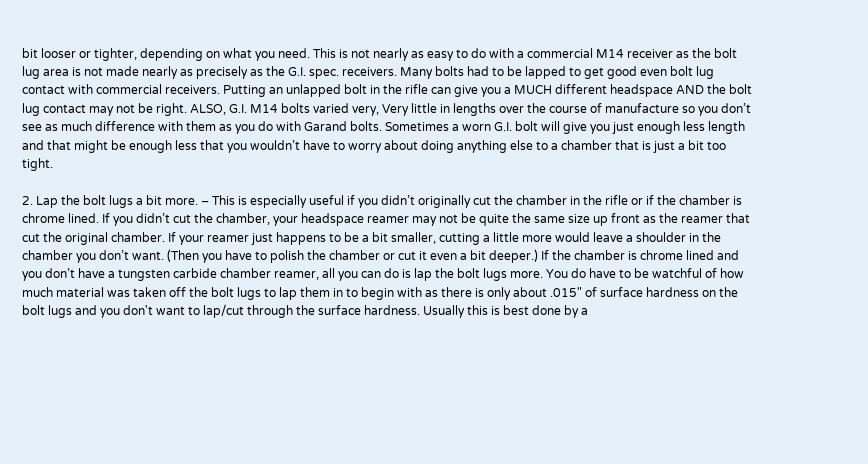bit looser or tighter, depending on what you need. This is not nearly as easy to do with a commercial M14 receiver as the bolt lug area is not made nearly as precisely as the G.I. spec. receivers. Many bolts had to be lapped to get good even bolt lug contact with commercial receivers. Putting an unlapped bolt in the rifle can give you a MUCH different headspace AND the bolt lug contact may not be right. ALSO, G.I. M14 bolts varied very, Very little in lengths over the course of manufacture so you don’t see as much difference with them as you do with Garand bolts. Sometimes a worn G.I. bolt will give you just enough less length and that might be enough less that you wouldn’t have to worry about doing anything else to a chamber that is just a bit too tight.

2. Lap the bolt lugs a bit more. – This is especially useful if you didn’t originally cut the chamber in the rifle or if the chamber is chrome lined. If you didn’t cut the chamber, your headspace reamer may not be quite the same size up front as the reamer that cut the original chamber. If your reamer just happens to be a bit smaller, cutting a little more would leave a shoulder in the chamber you don’t want. (Then you have to polish the chamber or cut it even a bit deeper.) If the chamber is chrome lined and you don’t have a tungsten carbide chamber reamer, all you can do is lap the bolt lugs more. You do have to be watchful of how much material was taken off the bolt lugs to lap them in to begin with as there is only about .015" of surface hardness on the bolt lugs and you don't want to lap/cut through the surface hardness. Usually this is best done by a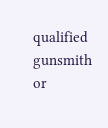qualified gunsmith or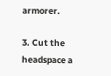armorer.

3. Cut the headspace a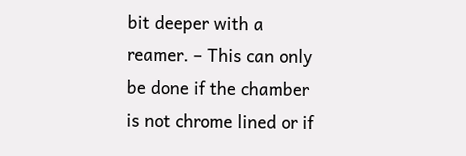bit deeper with a reamer. – This can only be done if the chamber is not chrome lined or if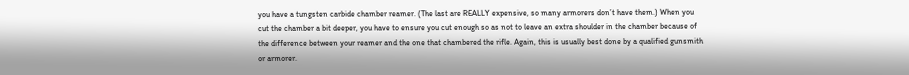you have a tungsten carbide chamber reamer. (The last are REALLY expensive, so many armorers don’t have them.) When you cut the chamber a bit deeper, you have to ensure you cut enough so as not to leave an extra shoulder in the chamber because of the difference between your reamer and the one that chambered the rifle. Again, this is usually best done by a qualified gunsmith or armorer.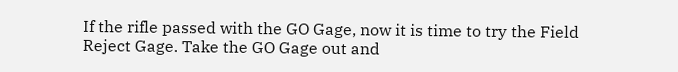If the rifle passed with the GO Gage, now it is time to try the Field Reject Gage. Take the GO Gage out and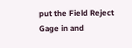put the Field Reject Gage in and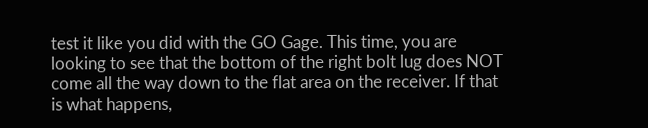test it like you did with the GO Gage. This time, you are looking to see that the bottom of the right bolt lug does NOT come all the way down to the flat area on the receiver. If that is what happens,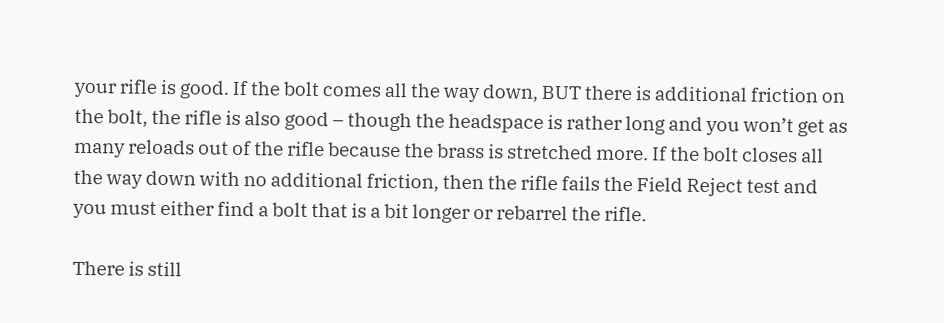your rifle is good. If the bolt comes all the way down, BUT there is additional friction on the bolt, the rifle is also good – though the headspace is rather long and you won’t get as many reloads out of the rifle because the brass is stretched more. If the bolt closes all the way down with no additional friction, then the rifle fails the Field Reject test and you must either find a bolt that is a bit longer or rebarrel the rifle.

There is still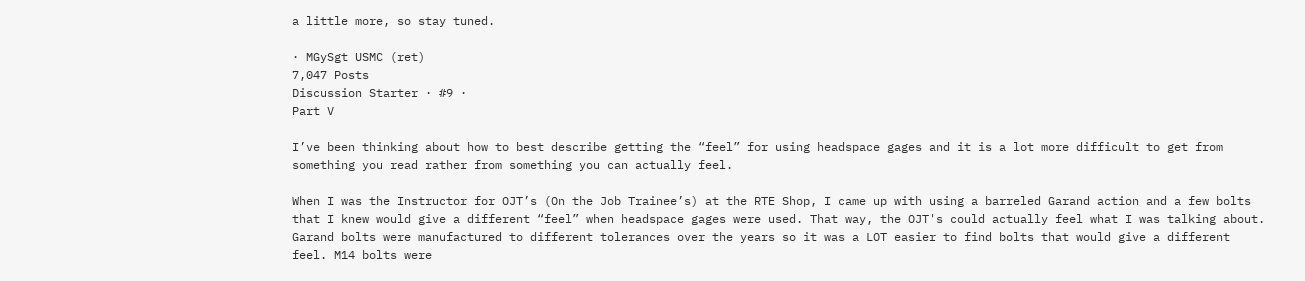a little more, so stay tuned.

· MGySgt USMC (ret)
7,047 Posts
Discussion Starter · #9 ·
Part V

I’ve been thinking about how to best describe getting the “feel” for using headspace gages and it is a lot more difficult to get from something you read rather from something you can actually feel.

When I was the Instructor for OJT’s (On the Job Trainee’s) at the RTE Shop, I came up with using a barreled Garand action and a few bolts that I knew would give a different “feel” when headspace gages were used. That way, the OJT's could actually feel what I was talking about. Garand bolts were manufactured to different tolerances over the years so it was a LOT easier to find bolts that would give a different feel. M14 bolts were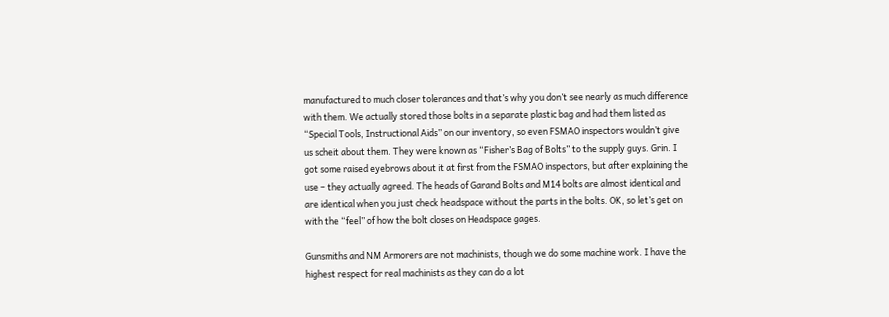manufactured to much closer tolerances and that’s why you don’t see nearly as much difference with them. We actually stored those bolts in a separate plastic bag and had them listed as “Special Tools, Instructional Aids” on our inventory, so even FSMAO inspectors wouldn’t give us scheit about them. They were known as “Fisher’s Bag of Bolts” to the supply guys. Grin. I got some raised eyebrows about it at first from the FSMAO inspectors, but after explaining the use – they actually agreed. The heads of Garand Bolts and M14 bolts are almost identical and are identical when you just check headspace without the parts in the bolts. OK, so let’s get on with the “feel” of how the bolt closes on Headspace gages.

Gunsmiths and NM Armorers are not machinists, though we do some machine work. I have the highest respect for real machinists as they can do a lot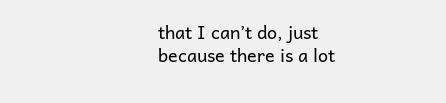that I can’t do, just because there is a lot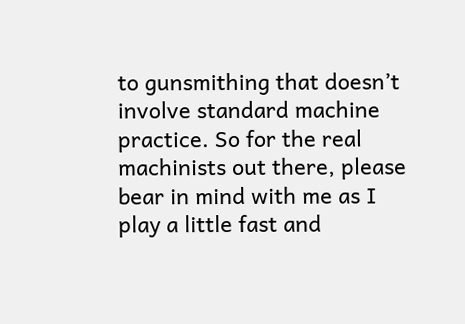to gunsmithing that doesn’t involve standard machine practice. So for the real machinists out there, please bear in mind with me as I play a little fast and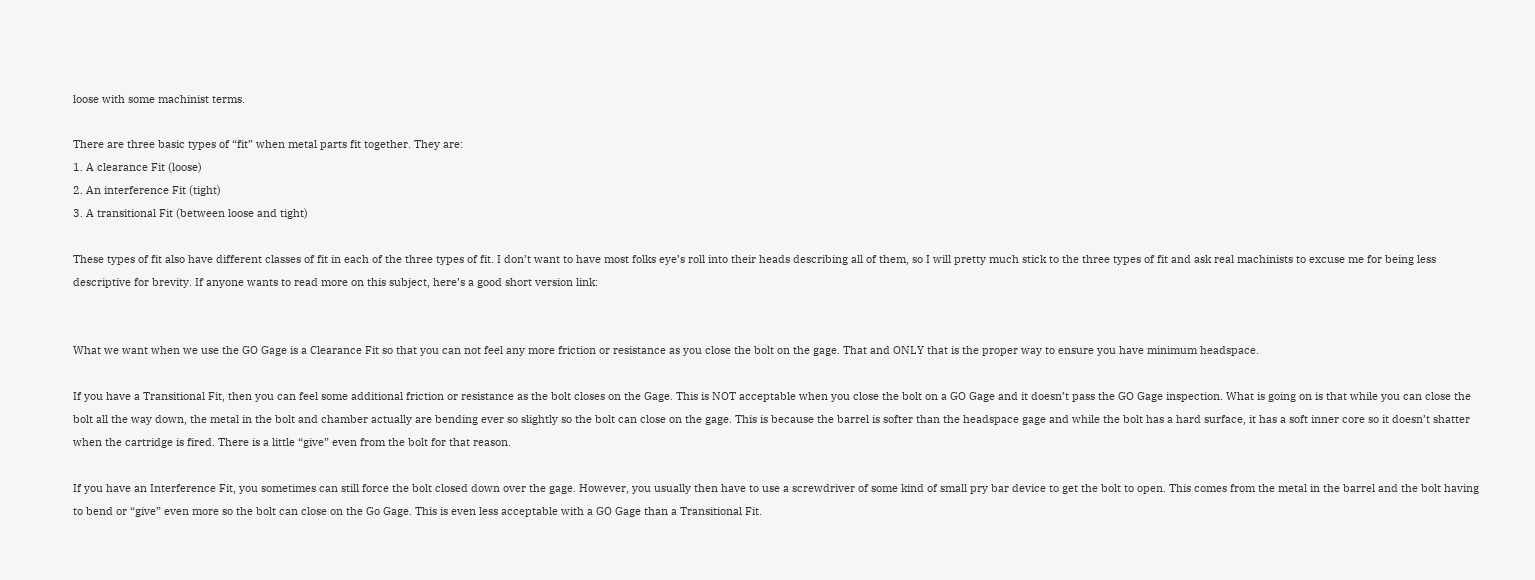loose with some machinist terms.

There are three basic types of “fit” when metal parts fit together. They are:
1. A clearance Fit (loose)
2. An interference Fit (tight)
3. A transitional Fit (between loose and tight)

These types of fit also have different classes of fit in each of the three types of fit. I don’t want to have most folks eye’s roll into their heads describing all of them, so I will pretty much stick to the three types of fit and ask real machinists to excuse me for being less descriptive for brevity. If anyone wants to read more on this subject, here’s a good short version link:


What we want when we use the GO Gage is a Clearance Fit so that you can not feel any more friction or resistance as you close the bolt on the gage. That and ONLY that is the proper way to ensure you have minimum headspace.

If you have a Transitional Fit, then you can feel some additional friction or resistance as the bolt closes on the Gage. This is NOT acceptable when you close the bolt on a GO Gage and it doesn’t pass the GO Gage inspection. What is going on is that while you can close the bolt all the way down, the metal in the bolt and chamber actually are bending ever so slightly so the bolt can close on the gage. This is because the barrel is softer than the headspace gage and while the bolt has a hard surface, it has a soft inner core so it doesn’t shatter when the cartridge is fired. There is a little “give” even from the bolt for that reason.

If you have an Interference Fit, you sometimes can still force the bolt closed down over the gage. However, you usually then have to use a screwdriver of some kind of small pry bar device to get the bolt to open. This comes from the metal in the barrel and the bolt having to bend or “give” even more so the bolt can close on the Go Gage. This is even less acceptable with a GO Gage than a Transitional Fit.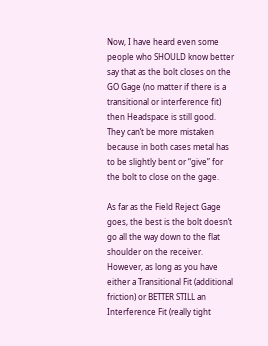Now, I have heard even some people who SHOULD know better say that as the bolt closes on the GO Gage (no matter if there is a transitional or interference fit) then Headspace is still good. They can’t be more mistaken because in both cases metal has to be slightly bent or “give” for the bolt to close on the gage.

As far as the Field Reject Gage goes, the best is the bolt doesn’t go all the way down to the flat shoulder on the receiver. However, as long as you have either a Transitional Fit (additional friction) or BETTER STILL an Interference Fit (really tight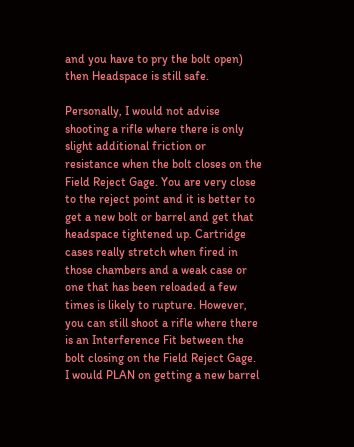and you have to pry the bolt open) then Headspace is still safe.

Personally, I would not advise shooting a rifle where there is only slight additional friction or resistance when the bolt closes on the Field Reject Gage. You are very close to the reject point and it is better to get a new bolt or barrel and get that headspace tightened up. Cartridge cases really stretch when fired in those chambers and a weak case or one that has been reloaded a few times is likely to rupture. However, you can still shoot a rifle where there is an Interference Fit between the bolt closing on the Field Reject Gage. I would PLAN on getting a new barrel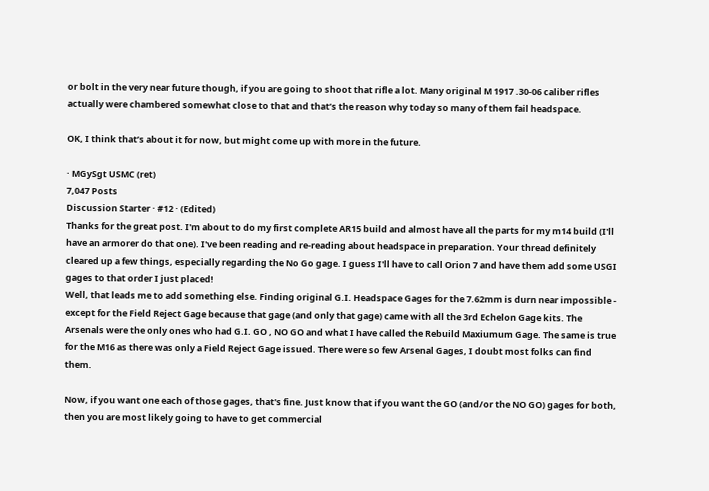or bolt in the very near future though, if you are going to shoot that rifle a lot. Many original M 1917 .30-06 caliber rifles actually were chambered somewhat close to that and that’s the reason why today so many of them fail headspace.

OK, I think that’s about it for now, but might come up with more in the future.

· MGySgt USMC (ret)
7,047 Posts
Discussion Starter · #12 · (Edited)
Thanks for the great post. I'm about to do my first complete AR15 build and almost have all the parts for my m14 build (I'll have an armorer do that one). I've been reading and re-reading about headspace in preparation. Your thread definitely cleared up a few things, especially regarding the No Go gage. I guess I'll have to call Orion 7 and have them add some USGI gages to that order I just placed!
Well, that leads me to add something else. Finding original G.I. Headspace Gages for the 7.62mm is durn near impossible - except for the Field Reject Gage because that gage (and only that gage) came with all the 3rd Echelon Gage kits. The Arsenals were the only ones who had G.I. GO , NO GO and what I have called the Rebuild Maxiumum Gage. The same is true for the M16 as there was only a Field Reject Gage issued. There were so few Arsenal Gages, I doubt most folks can find them.

Now, if you want one each of those gages, that's fine. Just know that if you want the GO (and/or the NO GO) gages for both, then you are most likely going to have to get commercial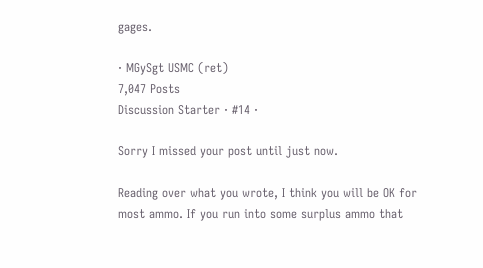gages.

· MGySgt USMC (ret)
7,047 Posts
Discussion Starter · #14 ·

Sorry I missed your post until just now.

Reading over what you wrote, I think you will be OK for most ammo. If you run into some surplus ammo that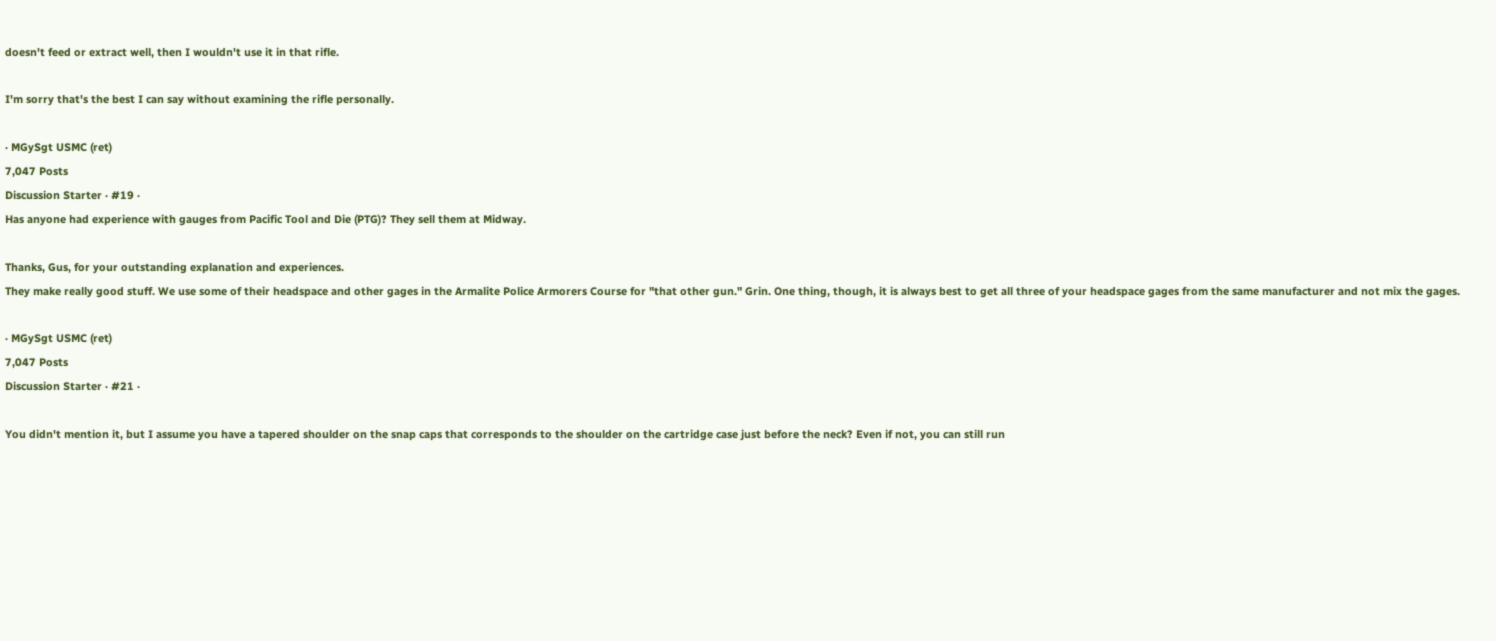doesn't feed or extract well, then I wouldn't use it in that rifle.

I'm sorry that's the best I can say without examining the rifle personally.

· MGySgt USMC (ret)
7,047 Posts
Discussion Starter · #19 ·
Has anyone had experience with gauges from Pacific Tool and Die (PTG)? They sell them at Midway.

Thanks, Gus, for your outstanding explanation and experiences.
They make really good stuff. We use some of their headspace and other gages in the Armalite Police Armorers Course for "that other gun." Grin. One thing, though, it is always best to get all three of your headspace gages from the same manufacturer and not mix the gages.

· MGySgt USMC (ret)
7,047 Posts
Discussion Starter · #21 ·

You didn't mention it, but I assume you have a tapered shoulder on the snap caps that corresponds to the shoulder on the cartridge case just before the neck? Even if not, you can still run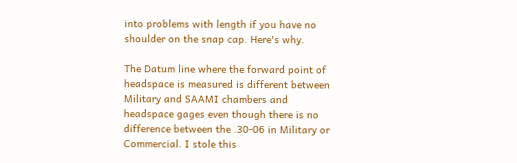into problems with length if you have no shoulder on the snap cap. Here's why.

The Datum line where the forward point of headspace is measured is different between Military and SAAMI chambers and headspace gages even though there is no difference between the .30-06 in Military or Commercial. I stole this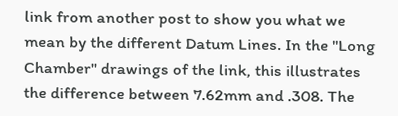link from another post to show you what we mean by the different Datum Lines. In the "Long Chamber" drawings of the link, this illustrates the difference between 7.62mm and .308. The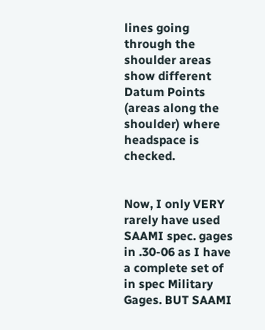lines going through the shoulder areas show different Datum Points (areas along the shoulder) where headspace is checked.


Now, I only VERY rarely have used SAAMI spec. gages in .30-06 as I have a complete set of in spec Military Gages. BUT SAAMI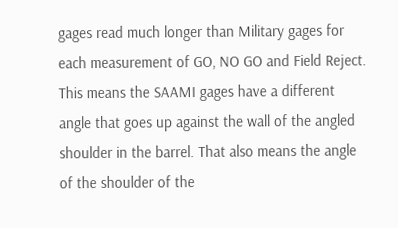gages read much longer than Military gages for each measurement of GO, NO GO and Field Reject. This means the SAAMI gages have a different angle that goes up against the wall of the angled shoulder in the barrel. That also means the angle of the shoulder of the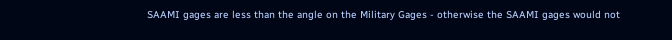SAAMI gages are less than the angle on the Military Gages - otherwise the SAAMI gages would not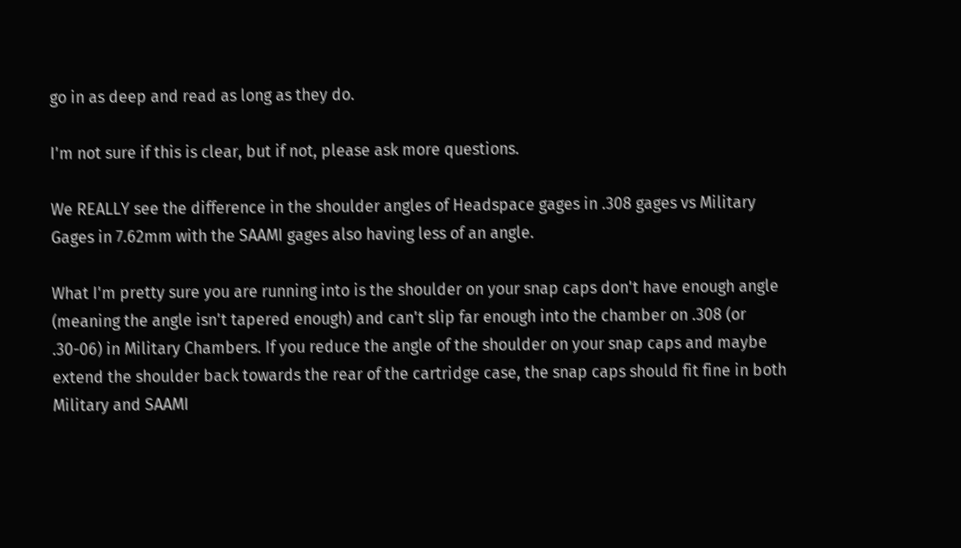go in as deep and read as long as they do.

I'm not sure if this is clear, but if not, please ask more questions.

We REALLY see the difference in the shoulder angles of Headspace gages in .308 gages vs Military Gages in 7.62mm with the SAAMI gages also having less of an angle.

What I'm pretty sure you are running into is the shoulder on your snap caps don't have enough angle (meaning the angle isn't tapered enough) and can't slip far enough into the chamber on .308 (or .30-06) in Military Chambers. If you reduce the angle of the shoulder on your snap caps and maybe extend the shoulder back towards the rear of the cartridge case, the snap caps should fit fine in both Military and SAAMI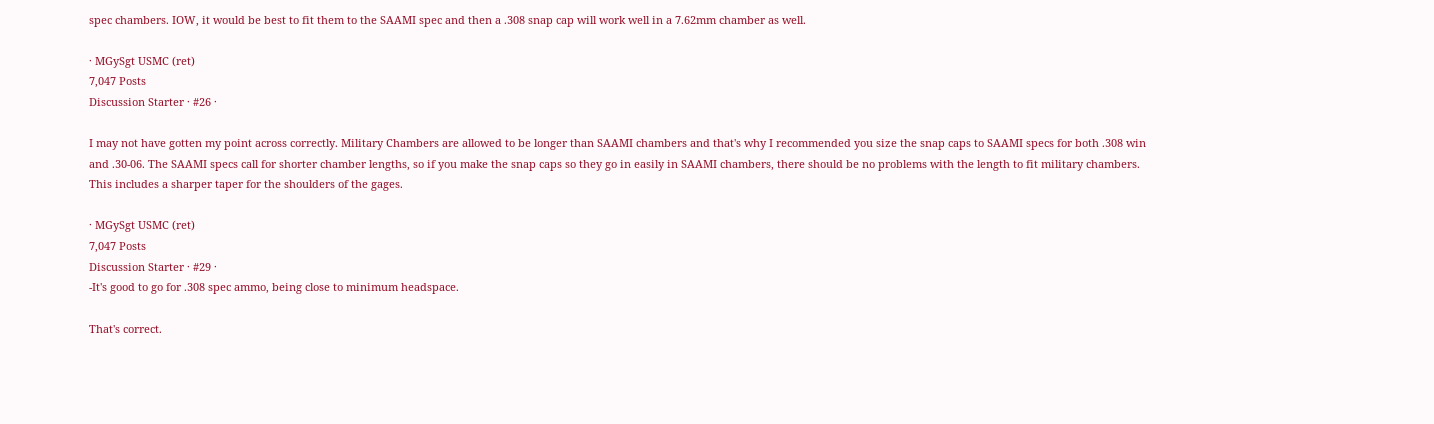spec chambers. IOW, it would be best to fit them to the SAAMI spec and then a .308 snap cap will work well in a 7.62mm chamber as well.

· MGySgt USMC (ret)
7,047 Posts
Discussion Starter · #26 ·

I may not have gotten my point across correctly. Military Chambers are allowed to be longer than SAAMI chambers and that's why I recommended you size the snap caps to SAAMI specs for both .308 win and .30-06. The SAAMI specs call for shorter chamber lengths, so if you make the snap caps so they go in easily in SAAMI chambers, there should be no problems with the length to fit military chambers.
This includes a sharper taper for the shoulders of the gages.

· MGySgt USMC (ret)
7,047 Posts
Discussion Starter · #29 ·
-It's good to go for .308 spec ammo, being close to minimum headspace.

That's correct.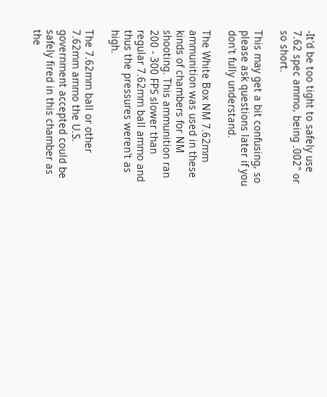-It'd be too tight to safely use 7.62 spec ammo, being .002" or so short.

This may get a bit confusing, so please ask questions later if you don't fully understand.

The White Box NM 7.62mm ammunition was used in these kinds of chambers for NM shooting. This ammunition ran 200 - 300 FPS slower than regular 7.62mm ball ammo and thus the pressures weren't as high.

The 7.62mm ball or other 7.62mm ammo the U.S. government accepted could be safely fired in this chamber as the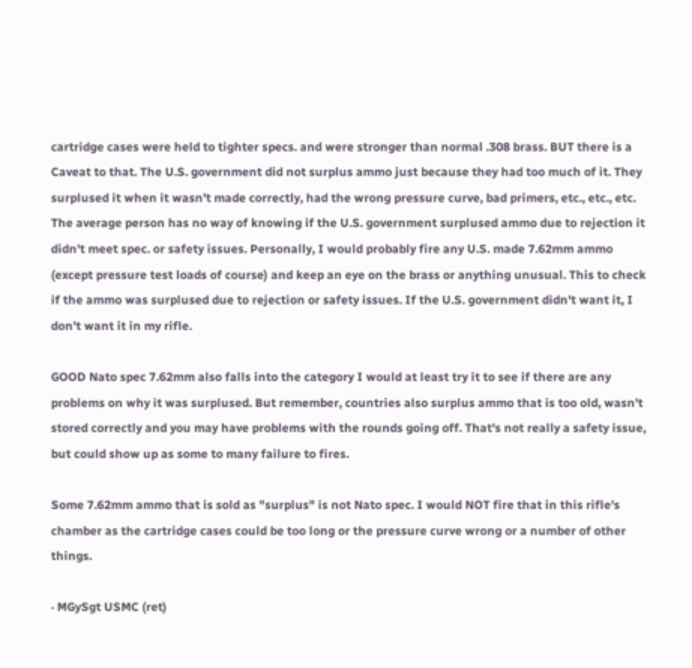cartridge cases were held to tighter specs. and were stronger than normal .308 brass. BUT there is a Caveat to that. The U.S. government did not surplus ammo just because they had too much of it. They surplused it when it wasn't made correctly, had the wrong pressure curve, bad primers, etc., etc., etc. The average person has no way of knowing if the U.S. government surplused ammo due to rejection it didn't meet spec. or safety issues. Personally, I would probably fire any U.S. made 7.62mm ammo (except pressure test loads of course) and keep an eye on the brass or anything unusual. This to check if the ammo was surplused due to rejection or safety issues. If the U.S. government didn't want it, I don't want it in my rifle.

GOOD Nato spec 7.62mm also falls into the category I would at least try it to see if there are any problems on why it was surplused. But remember, countries also surplus ammo that is too old, wasn't stored correctly and you may have problems with the rounds going off. That's not really a safety issue, but could show up as some to many failure to fires.

Some 7.62mm ammo that is sold as "surplus" is not Nato spec. I would NOT fire that in this rifle's chamber as the cartridge cases could be too long or the pressure curve wrong or a number of other things.

· MGySgt USMC (ret)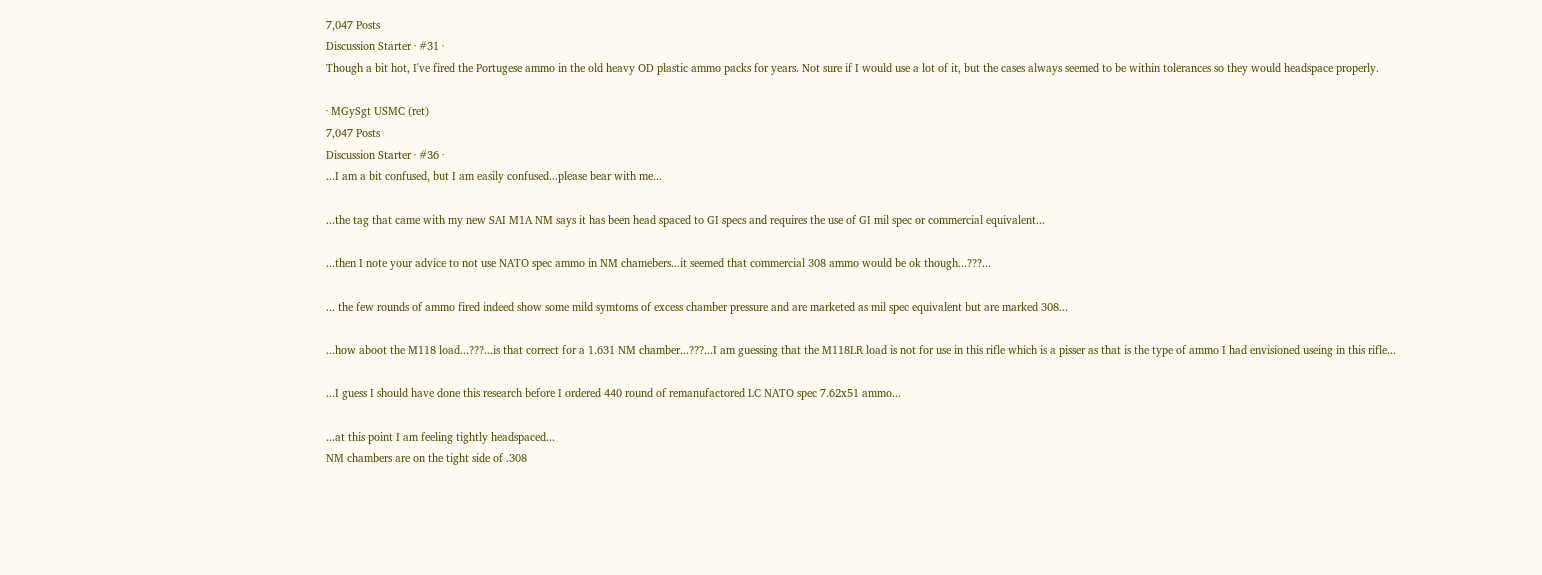7,047 Posts
Discussion Starter · #31 ·
Though a bit hot, I've fired the Portugese ammo in the old heavy OD plastic ammo packs for years. Not sure if I would use a lot of it, but the cases always seemed to be within tolerances so they would headspace properly.

· MGySgt USMC (ret)
7,047 Posts
Discussion Starter · #36 ·
...I am a bit confused, but I am easily confused...please bear with me...

...the tag that came with my new SAI M1A NM says it has been head spaced to GI specs and requires the use of GI mil spec or commercial equivalent...

...then I note your advice to not use NATO spec ammo in NM chamebers...it seemed that commercial 308 ammo would be ok though...???...

... the few rounds of ammo fired indeed show some mild symtoms of excess chamber pressure and are marketed as mil spec equivalent but are marked 308...

...how aboot the M118 load...???...is that correct for a 1.631 NM chamber...???...I am guessing that the M118LR load is not for use in this rifle which is a pisser as that is the type of ammo I had envisioned useing in this rifle...

...I guess I should have done this research before I ordered 440 round of remanufactored LC NATO spec 7.62x51 ammo...

...at this point I am feeling tightly headspaced...
NM chambers are on the tight side of .308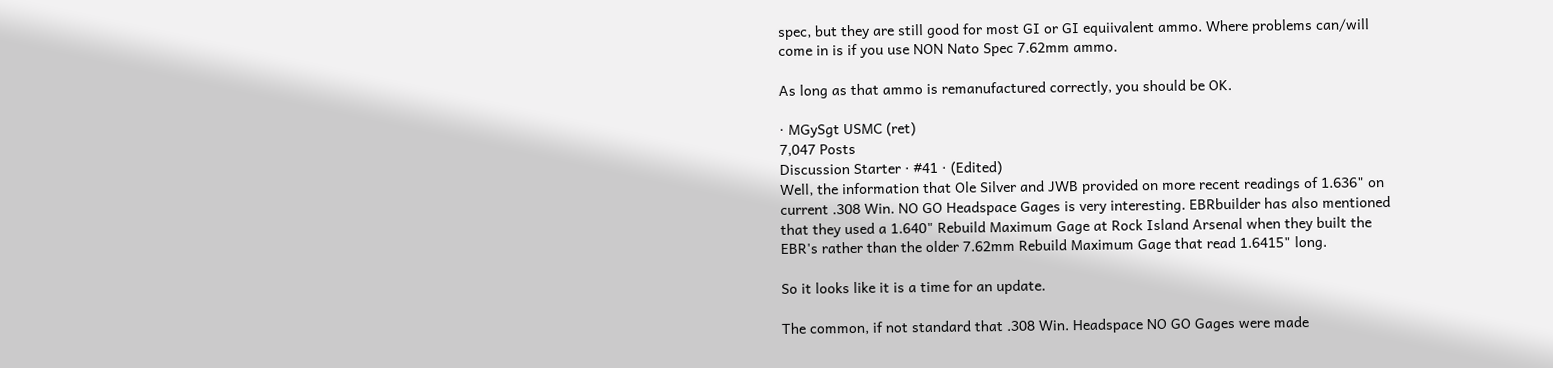spec, but they are still good for most GI or GI equiivalent ammo. Where problems can/will come in is if you use NON Nato Spec 7.62mm ammo.

As long as that ammo is remanufactured correctly, you should be OK.

· MGySgt USMC (ret)
7,047 Posts
Discussion Starter · #41 · (Edited)
Well, the information that Ole Silver and JWB provided on more recent readings of 1.636" on current .308 Win. NO GO Headspace Gages is very interesting. EBRbuilder has also mentioned that they used a 1.640" Rebuild Maximum Gage at Rock Island Arsenal when they built the EBR's rather than the older 7.62mm Rebuild Maximum Gage that read 1.6415" long.

So it looks like it is a time for an update.

The common, if not standard that .308 Win. Headspace NO GO Gages were made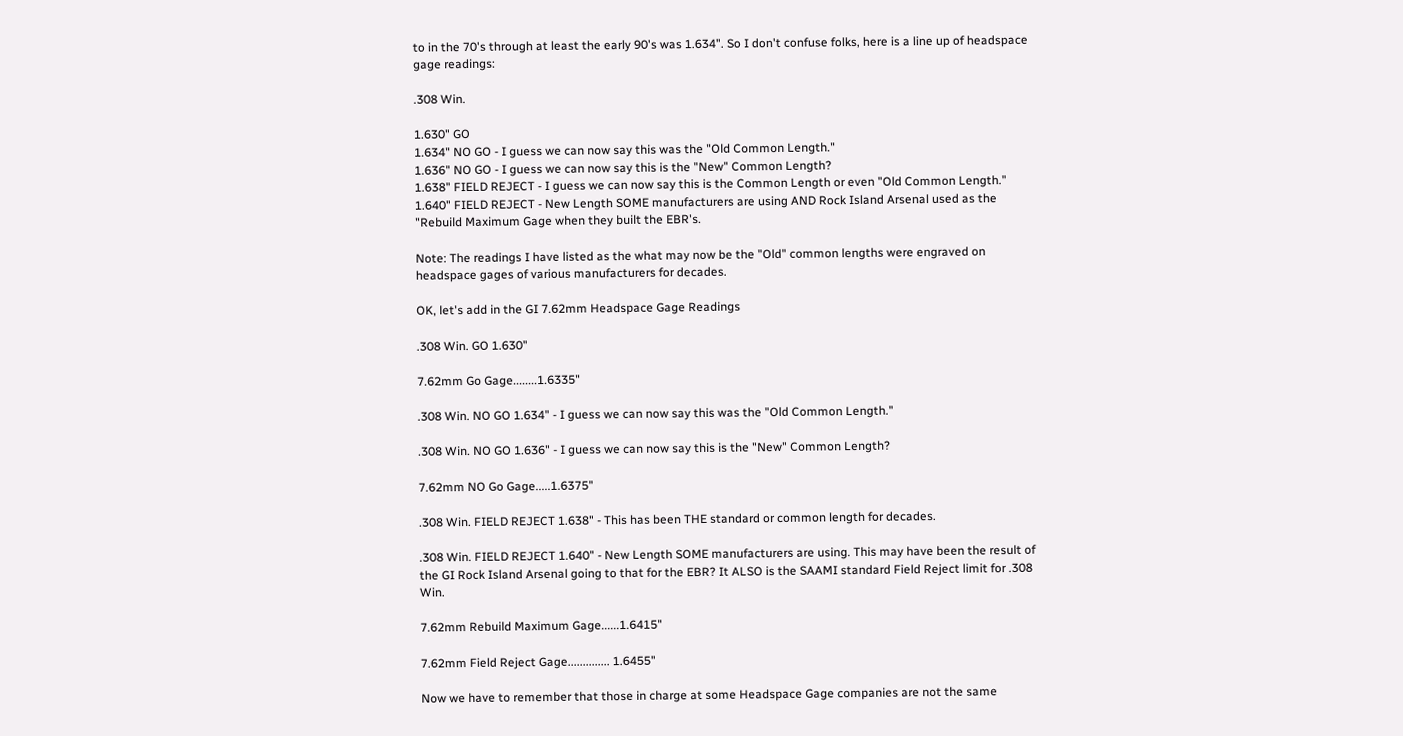to in the 70's through at least the early 90's was 1.634". So I don't confuse folks, here is a line up of headspace gage readings:

.308 Win.

1.630" GO
1.634" NO GO - I guess we can now say this was the "Old Common Length."
1.636" NO GO - I guess we can now say this is the "New" Common Length?
1.638" FIELD REJECT - I guess we can now say this is the Common Length or even "Old Common Length."
1.640" FIELD REJECT - New Length SOME manufacturers are using AND Rock Island Arsenal used as the "Rebuild Maximum Gage when they built the EBR's.

Note: The readings I have listed as the what may now be the "Old" common lengths were engraved on headspace gages of various manufacturers for decades.

OK, let's add in the GI 7.62mm Headspace Gage Readings

.308 Win. GO 1.630"

7.62mm Go Gage........1.6335"

.308 Win. NO GO 1.634" - I guess we can now say this was the "Old Common Length."

.308 Win. NO GO 1.636" - I guess we can now say this is the "New" Common Length?

7.62mm NO Go Gage.....1.6375"

.308 Win. FIELD REJECT 1.638" - This has been THE standard or common length for decades.

.308 Win. FIELD REJECT 1.640" - New Length SOME manufacturers are using. This may have been the result of the GI Rock Island Arsenal going to that for the EBR? It ALSO is the SAAMI standard Field Reject limit for .308 Win.

7.62mm Rebuild Maximum Gage......1.6415"

7.62mm Field Reject Gage.............. 1.6455"

Now we have to remember that those in charge at some Headspace Gage companies are not the same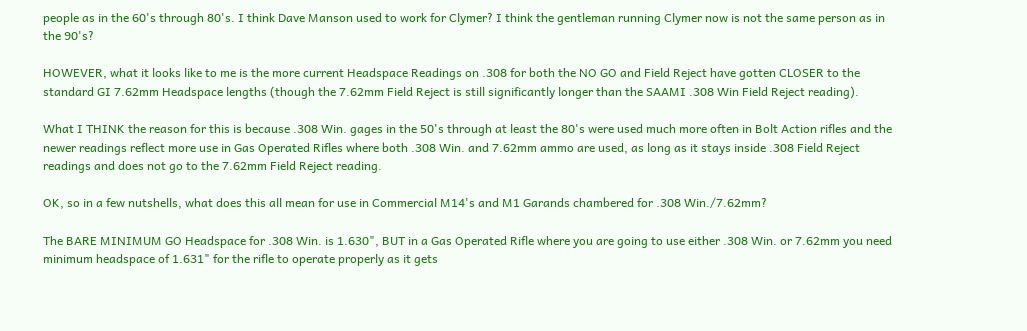people as in the 60's through 80's. I think Dave Manson used to work for Clymer? I think the gentleman running Clymer now is not the same person as in the 90's?

HOWEVER, what it looks like to me is the more current Headspace Readings on .308 for both the NO GO and Field Reject have gotten CLOSER to the standard GI 7.62mm Headspace lengths (though the 7.62mm Field Reject is still significantly longer than the SAAMI .308 Win Field Reject reading).

What I THINK the reason for this is because .308 Win. gages in the 50's through at least the 80's were used much more often in Bolt Action rifles and the newer readings reflect more use in Gas Operated Rifles where both .308 Win. and 7.62mm ammo are used, as long as it stays inside .308 Field Reject readings and does not go to the 7.62mm Field Reject reading.

OK, so in a few nutshells, what does this all mean for use in Commercial M14's and M1 Garands chambered for .308 Win./7.62mm?

The BARE MINIMUM GO Headspace for .308 Win. is 1.630", BUT in a Gas Operated Rifle where you are going to use either .308 Win. or 7.62mm you need minimum headspace of 1.631" for the rifle to operate properly as it gets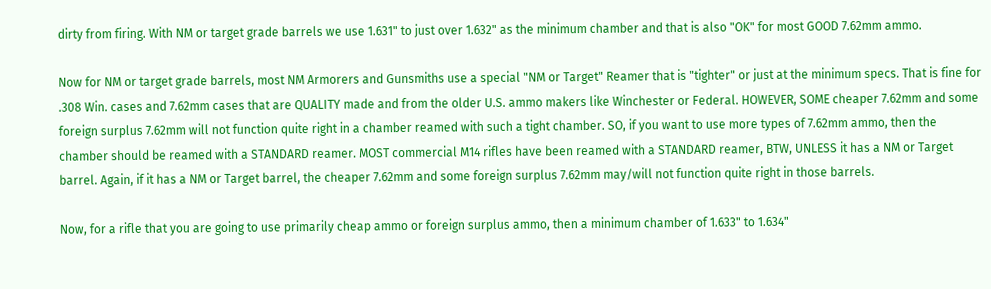dirty from firing. With NM or target grade barrels we use 1.631" to just over 1.632" as the minimum chamber and that is also "OK" for most GOOD 7.62mm ammo.

Now for NM or target grade barrels, most NM Armorers and Gunsmiths use a special "NM or Target" Reamer that is "tighter" or just at the minimum specs. That is fine for .308 Win. cases and 7.62mm cases that are QUALITY made and from the older U.S. ammo makers like Winchester or Federal. HOWEVER, SOME cheaper 7.62mm and some foreign surplus 7.62mm will not function quite right in a chamber reamed with such a tight chamber. SO, if you want to use more types of 7.62mm ammo, then the chamber should be reamed with a STANDARD reamer. MOST commercial M14 rifles have been reamed with a STANDARD reamer, BTW, UNLESS it has a NM or Target barrel. Again, if it has a NM or Target barrel, the cheaper 7.62mm and some foreign surplus 7.62mm may/will not function quite right in those barrels.

Now, for a rifle that you are going to use primarily cheap ammo or foreign surplus ammo, then a minimum chamber of 1.633" to 1.634"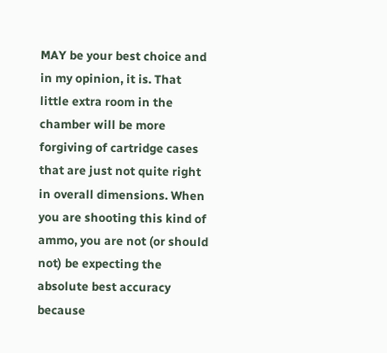MAY be your best choice and in my opinion, it is. That little extra room in the chamber will be more forgiving of cartridge cases that are just not quite right in overall dimensions. When you are shooting this kind of ammo, you are not (or should not) be expecting the absolute best accuracy because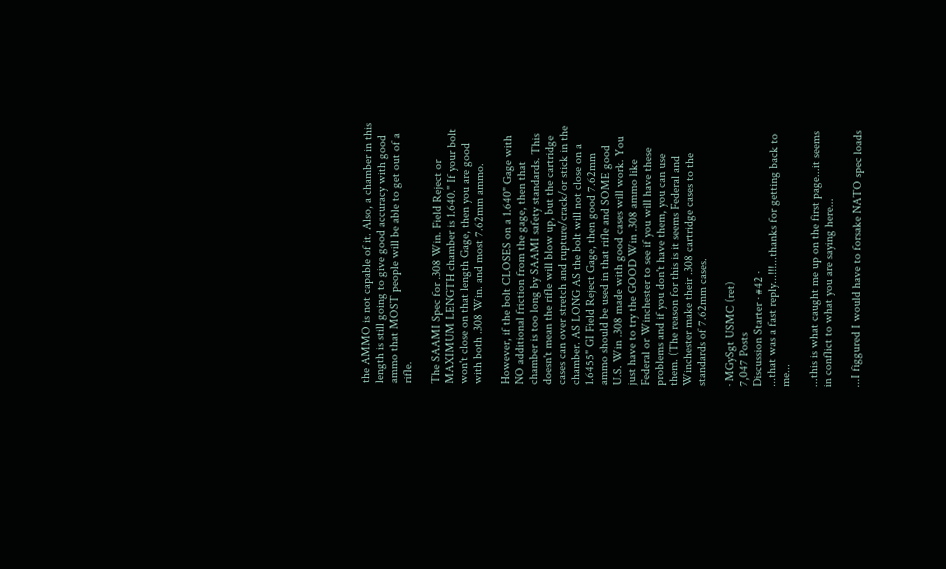the AMMO is not capable of it. Also, a chamber in this length is still going to give good accuracy with good ammo that MOST people will be able to get out of a rifle.

The SAAMI Spec for .308 Win. Field Reject or MAXIMUM LENGTH chamber is 1.640." If your bolt won't close on that length Gage, then you are good with both .308 Win. and most 7.62mm ammo.

However, if the bolt CLOSES on a 1.640" Gage with NO additional friction from the gage, then that chamber is too long by SAAMI safety standards. This doesn't mean the rifle will blow up, but the cartridge cases can over stretch and rupture/crack/or stick in the chamber. AS LONG AS the bolt will not close on a 1.6455" GI Field Reject Gage, then good 7.62mm ammo should be used in that rifle and SOME good U.S. Win .308 made with good cases will work. You just have to try the GOOD Win .308 ammo like Federal or Winchester to see if you will have these problems and if you don't have them, you can use them. (The reason for this is it seems Federal and Winchester make their .308 cartridge cases to the standards of 7.62mm cases.

· MGySgt USMC (ret)
7,047 Posts
Discussion Starter · #42 ·
...that was a fast reply...!!!...thanks for getting back to me...

...this is what caught me up on the first page...it seems in conflict to what you are saying here...

...I figgured I would have to forsake NATO spec loads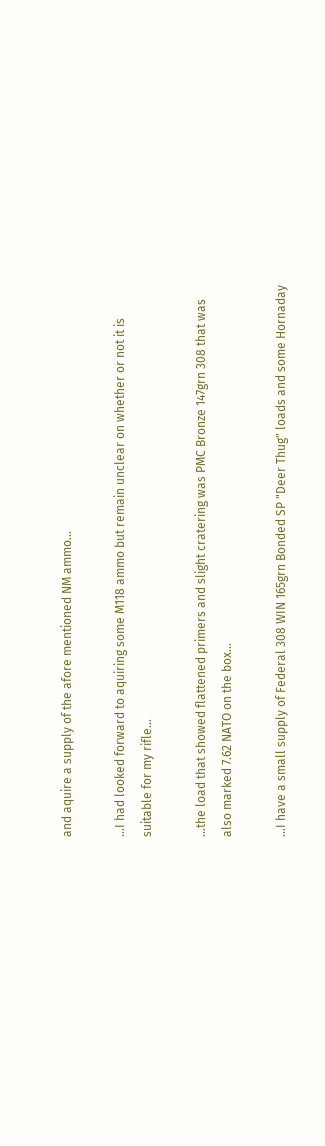and aquire a supply of the afore mentioned NM ammo...

...I had looked forward to aquiring some M118 ammo but remain unclear on whether or not it is suitable for my rifle...

...the load that showed flattened primers and slight cratering was PMC Bronze 147grn 308 that was also marked 7.62 NATO on the box...

...I have a small supply of Federal 308 WIN 165grn Bonded SP "Deer Thug" loads and some Hornaday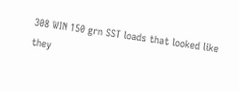308 WIN 150 grn SST loads that looked like they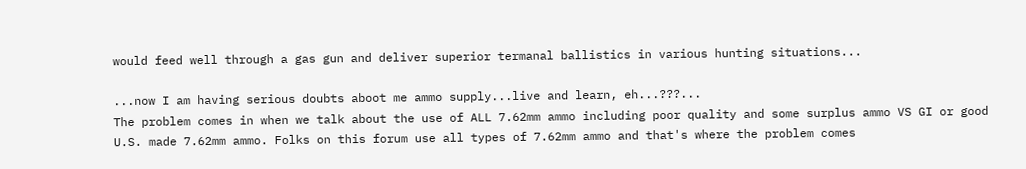would feed well through a gas gun and deliver superior termanal ballistics in various hunting situations...

...now I am having serious doubts aboot me ammo supply...live and learn, eh...???...
The problem comes in when we talk about the use of ALL 7.62mm ammo including poor quality and some surplus ammo VS GI or good U.S. made 7.62mm ammo. Folks on this forum use all types of 7.62mm ammo and that's where the problem comes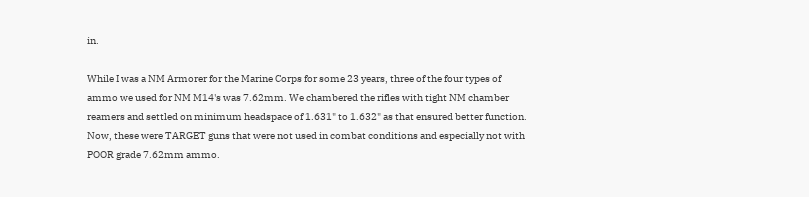in.

While I was a NM Armorer for the Marine Corps for some 23 years, three of the four types of ammo we used for NM M14's was 7.62mm. We chambered the rifles with tight NM chamber reamers and settled on minimum headspace of 1.631" to 1.632" as that ensured better function. Now, these were TARGET guns that were not used in combat conditions and especially not with POOR grade 7.62mm ammo.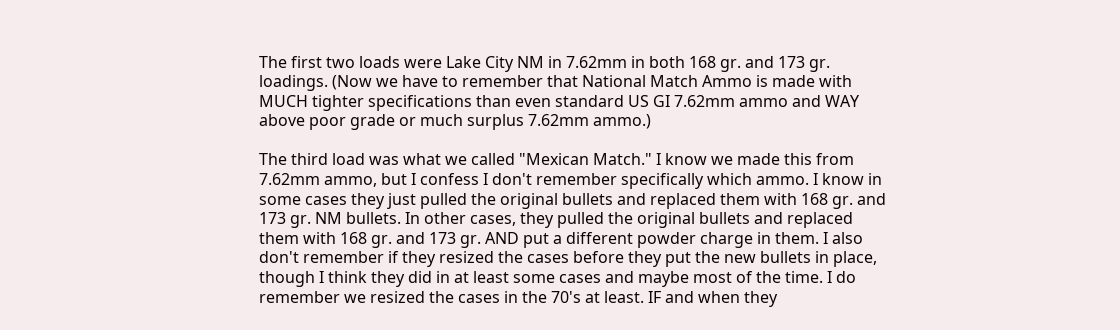The first two loads were Lake City NM in 7.62mm in both 168 gr. and 173 gr. loadings. (Now we have to remember that National Match Ammo is made with MUCH tighter specifications than even standard US GI 7.62mm ammo and WAY above poor grade or much surplus 7.62mm ammo.)

The third load was what we called "Mexican Match." I know we made this from 7.62mm ammo, but I confess I don't remember specifically which ammo. I know in some cases they just pulled the original bullets and replaced them with 168 gr. and 173 gr. NM bullets. In other cases, they pulled the original bullets and replaced them with 168 gr. and 173 gr. AND put a different powder charge in them. I also don't remember if they resized the cases before they put the new bullets in place, though I think they did in at least some cases and maybe most of the time. I do remember we resized the cases in the 70's at least. IF and when they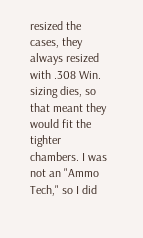resized the cases, they always resized with .308 Win. sizing dies, so that meant they would fit the tighter chambers. I was not an "Ammo Tech," so I did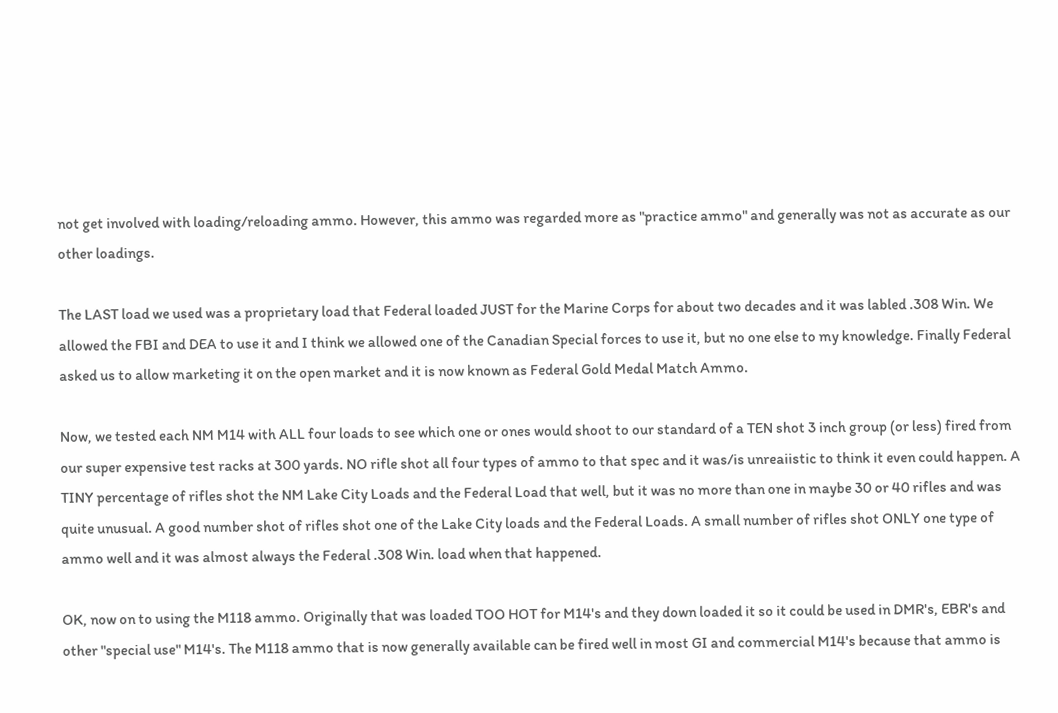not get involved with loading/reloading ammo. However, this ammo was regarded more as "practice ammo" and generally was not as accurate as our other loadings.

The LAST load we used was a proprietary load that Federal loaded JUST for the Marine Corps for about two decades and it was labled .308 Win. We allowed the FBI and DEA to use it and I think we allowed one of the Canadian Special forces to use it, but no one else to my knowledge. Finally Federal asked us to allow marketing it on the open market and it is now known as Federal Gold Medal Match Ammo.

Now, we tested each NM M14 with ALL four loads to see which one or ones would shoot to our standard of a TEN shot 3 inch group (or less) fired from our super expensive test racks at 300 yards. NO rifle shot all four types of ammo to that spec and it was/is unreaiistic to think it even could happen. A TINY percentage of rifles shot the NM Lake City Loads and the Federal Load that well, but it was no more than one in maybe 30 or 40 rifles and was quite unusual. A good number shot of rifles shot one of the Lake City loads and the Federal Loads. A small number of rifles shot ONLY one type of ammo well and it was almost always the Federal .308 Win. load when that happened.

OK, now on to using the M118 ammo. Originally that was loaded TOO HOT for M14's and they down loaded it so it could be used in DMR's, EBR's and other "special use" M14's. The M118 ammo that is now generally available can be fired well in most GI and commercial M14's because that ammo is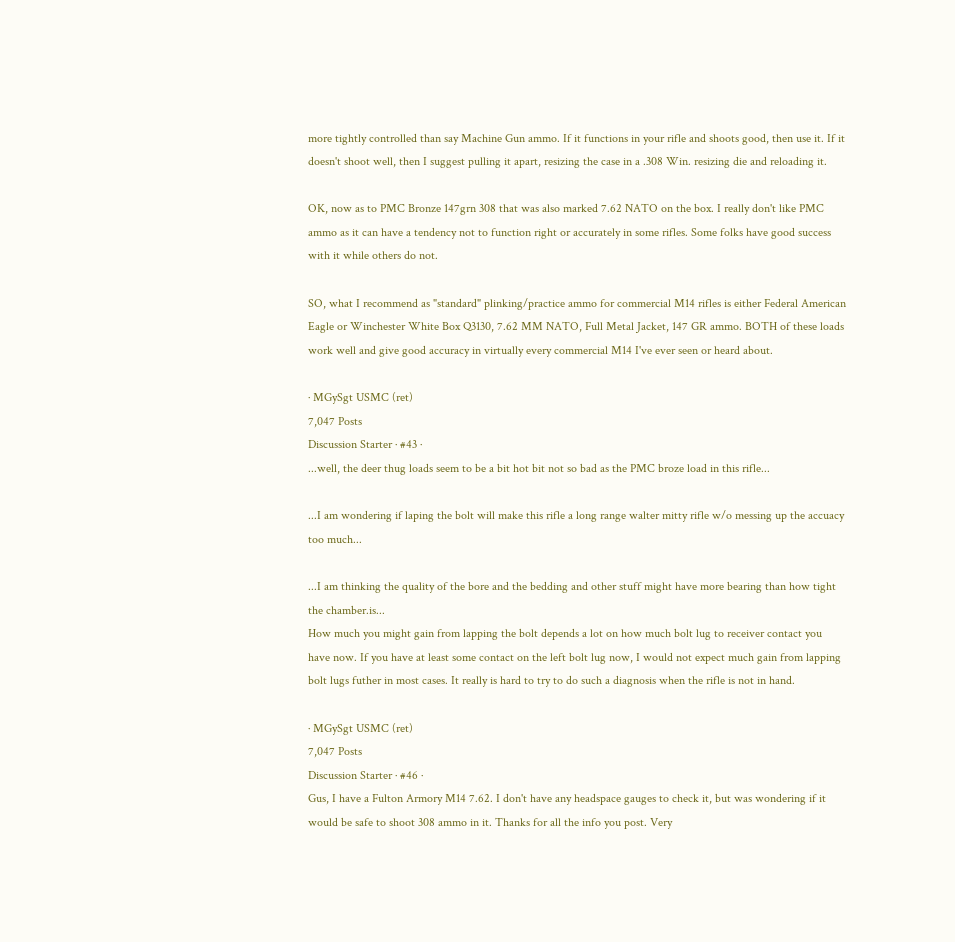more tightly controlled than say Machine Gun ammo. If it functions in your rifle and shoots good, then use it. If it doesn't shoot well, then I suggest pulling it apart, resizing the case in a .308 Win. resizing die and reloading it.

OK, now as to PMC Bronze 147grn 308 that was also marked 7.62 NATO on the box. I really don't like PMC ammo as it can have a tendency not to function right or accurately in some rifles. Some folks have good success with it while others do not.

SO, what I recommend as "standard" plinking/practice ammo for commercial M14 rifles is either Federal American Eagle or Winchester White Box Q3130, 7.62 MM NATO, Full Metal Jacket, 147 GR ammo. BOTH of these loads work well and give good accuracy in virtually every commercial M14 I've ever seen or heard about.

· MGySgt USMC (ret)
7,047 Posts
Discussion Starter · #43 ·
...well, the deer thug loads seem to be a bit hot bit not so bad as the PMC broze load in this rifle...

...I am wondering if laping the bolt will make this rifle a long range walter mitty rifle w/o messing up the accuacy too much...

...I am thinking the quality of the bore and the bedding and other stuff might have more bearing than how tight the chamber.is...
How much you might gain from lapping the bolt depends a lot on how much bolt lug to receiver contact you have now. If you have at least some contact on the left bolt lug now, I would not expect much gain from lapping bolt lugs futher in most cases. It really is hard to try to do such a diagnosis when the rifle is not in hand.

· MGySgt USMC (ret)
7,047 Posts
Discussion Starter · #46 ·
Gus, I have a Fulton Armory M14 7.62. I don't have any headspace gauges to check it, but was wondering if it would be safe to shoot 308 ammo in it. Thanks for all the info you post. Very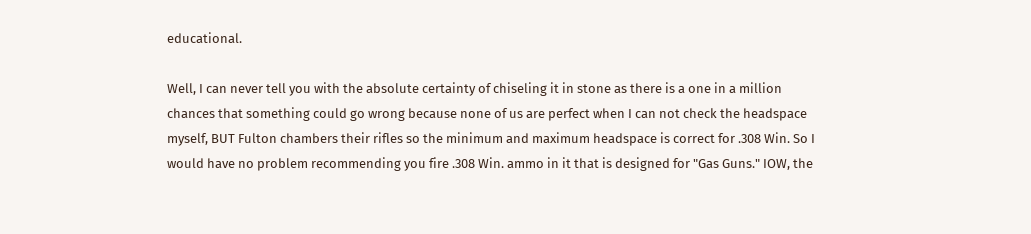educational.

Well, I can never tell you with the absolute certainty of chiseling it in stone as there is a one in a million chances that something could go wrong because none of us are perfect when I can not check the headspace myself, BUT Fulton chambers their rifles so the minimum and maximum headspace is correct for .308 Win. So I would have no problem recommending you fire .308 Win. ammo in it that is designed for "Gas Guns." IOW, the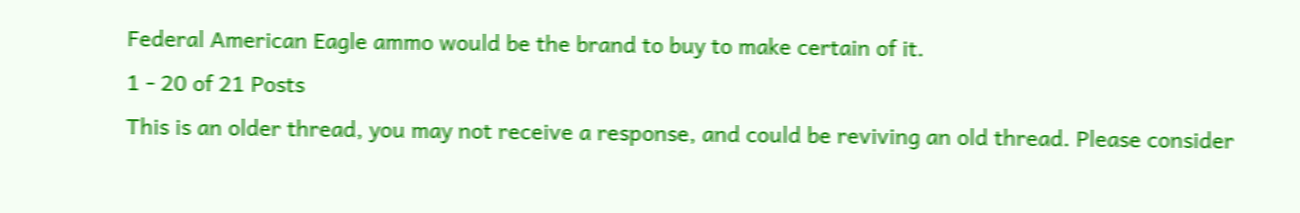Federal American Eagle ammo would be the brand to buy to make certain of it.
1 - 20 of 21 Posts
This is an older thread, you may not receive a response, and could be reviving an old thread. Please consider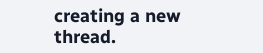creating a new thread.